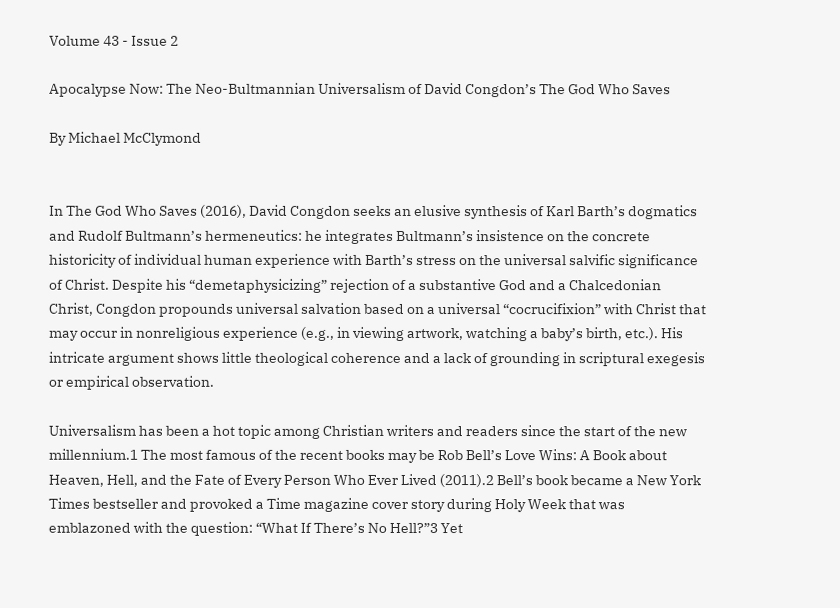Volume 43 - Issue 2

Apocalypse Now: The Neo-Bultmannian Universalism of David Congdon’s The God Who Saves

By Michael McClymond


In The God Who Saves (2016), David Congdon seeks an elusive synthesis of Karl Barth’s dogmatics and Rudolf Bultmann’s hermeneutics: he integrates Bultmann’s insistence on the concrete historicity of individual human experience with Barth’s stress on the universal salvific significance of Christ. Despite his “demetaphysicizing” rejection of a substantive God and a Chalcedonian Christ, Congdon propounds universal salvation based on a universal “cocrucifixion” with Christ that may occur in nonreligious experience (e.g., in viewing artwork, watching a baby’s birth, etc.). His intricate argument shows little theological coherence and a lack of grounding in scriptural exegesis or empirical observation.

Universalism has been a hot topic among Christian writers and readers since the start of the new millennium.1 The most famous of the recent books may be Rob Bell’s Love Wins: A Book about Heaven, Hell, and the Fate of Every Person Who Ever Lived (2011).2 Bell’s book became a New York Times bestseller and provoked a Time magazine cover story during Holy Week that was emblazoned with the question: “What If There’s No Hell?”3 Yet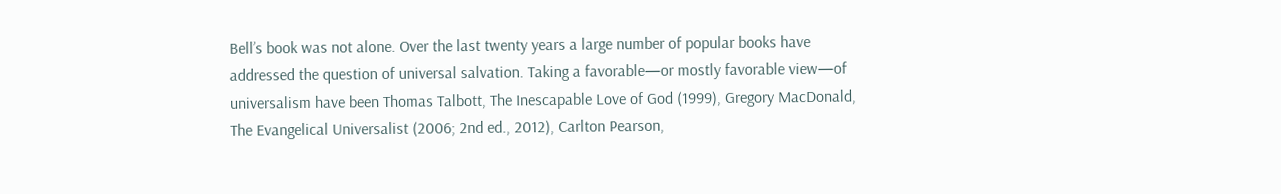Bell’s book was not alone. Over the last twenty years a large number of popular books have addressed the question of universal salvation. Taking a favorable—or mostly favorable view—of universalism have been Thomas Talbott, The Inescapable Love of God (1999), Gregory MacDonald, The Evangelical Universalist (2006; 2nd ed., 2012), Carlton Pearson,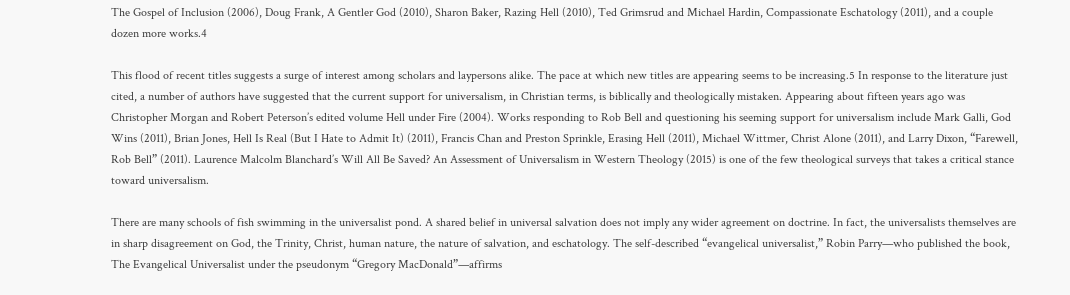The Gospel of Inclusion (2006), Doug Frank, A Gentler God (2010), Sharon Baker, Razing Hell (2010), Ted Grimsrud and Michael Hardin, Compassionate Eschatology (2011), and a couple dozen more works.4

This flood of recent titles suggests a surge of interest among scholars and laypersons alike. The pace at which new titles are appearing seems to be increasing.5 In response to the literature just cited, a number of authors have suggested that the current support for universalism, in Christian terms, is biblically and theologically mistaken. Appearing about fifteen years ago was Christopher Morgan and Robert Peterson’s edited volume Hell under Fire (2004). Works responding to Rob Bell and questioning his seeming support for universalism include Mark Galli, God Wins (2011), Brian Jones, Hell Is Real (But I Hate to Admit It) (2011), Francis Chan and Preston Sprinkle, Erasing Hell (2011), Michael Wittmer, Christ Alone (2011), and Larry Dixon, “Farewell, Rob Bell” (2011). Laurence Malcolm Blanchard’s Will All Be Saved? An Assessment of Universalism in Western Theology (2015) is one of the few theological surveys that takes a critical stance toward universalism.

There are many schools of fish swimming in the universalist pond. A shared belief in universal salvation does not imply any wider agreement on doctrine. In fact, the universalists themselves are in sharp disagreement on God, the Trinity, Christ, human nature, the nature of salvation, and eschatology. The self-described “evangelical universalist,” Robin Parry—who published the book, The Evangelical Universalist under the pseudonym “Gregory MacDonald”—affirms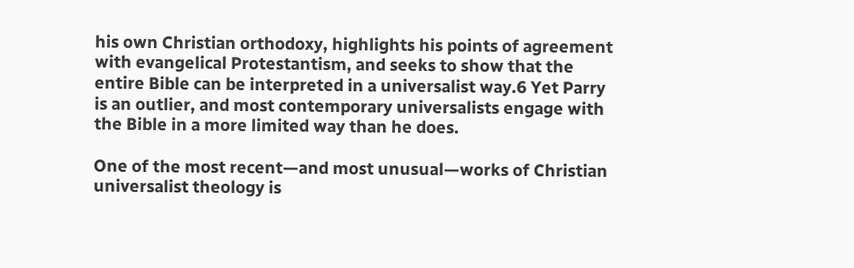his own Christian orthodoxy, highlights his points of agreement with evangelical Protestantism, and seeks to show that the entire Bible can be interpreted in a universalist way.6 Yet Parry is an outlier, and most contemporary universalists engage with the Bible in a more limited way than he does.

One of the most recent—and most unusual—works of Christian universalist theology is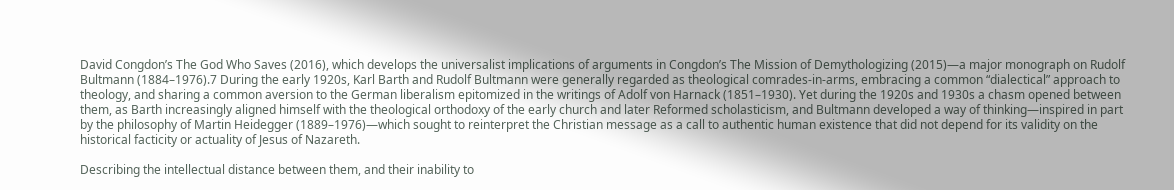David Congdon’s The God Who Saves (2016), which develops the universalist implications of arguments in Congdon’s The Mission of Demythologizing (2015)—a major monograph on Rudolf Bultmann (1884–1976).7 During the early 1920s, Karl Barth and Rudolf Bultmann were generally regarded as theological comrades-in-arms, embracing a common “dialectical” approach to theology, and sharing a common aversion to the German liberalism epitomized in the writings of Adolf von Harnack (1851–1930). Yet during the 1920s and 1930s a chasm opened between them, as Barth increasingly aligned himself with the theological orthodoxy of the early church and later Reformed scholasticism, and Bultmann developed a way of thinking—inspired in part by the philosophy of Martin Heidegger (1889–1976)—which sought to reinterpret the Christian message as a call to authentic human existence that did not depend for its validity on the historical facticity or actuality of Jesus of Nazareth.

Describing the intellectual distance between them, and their inability to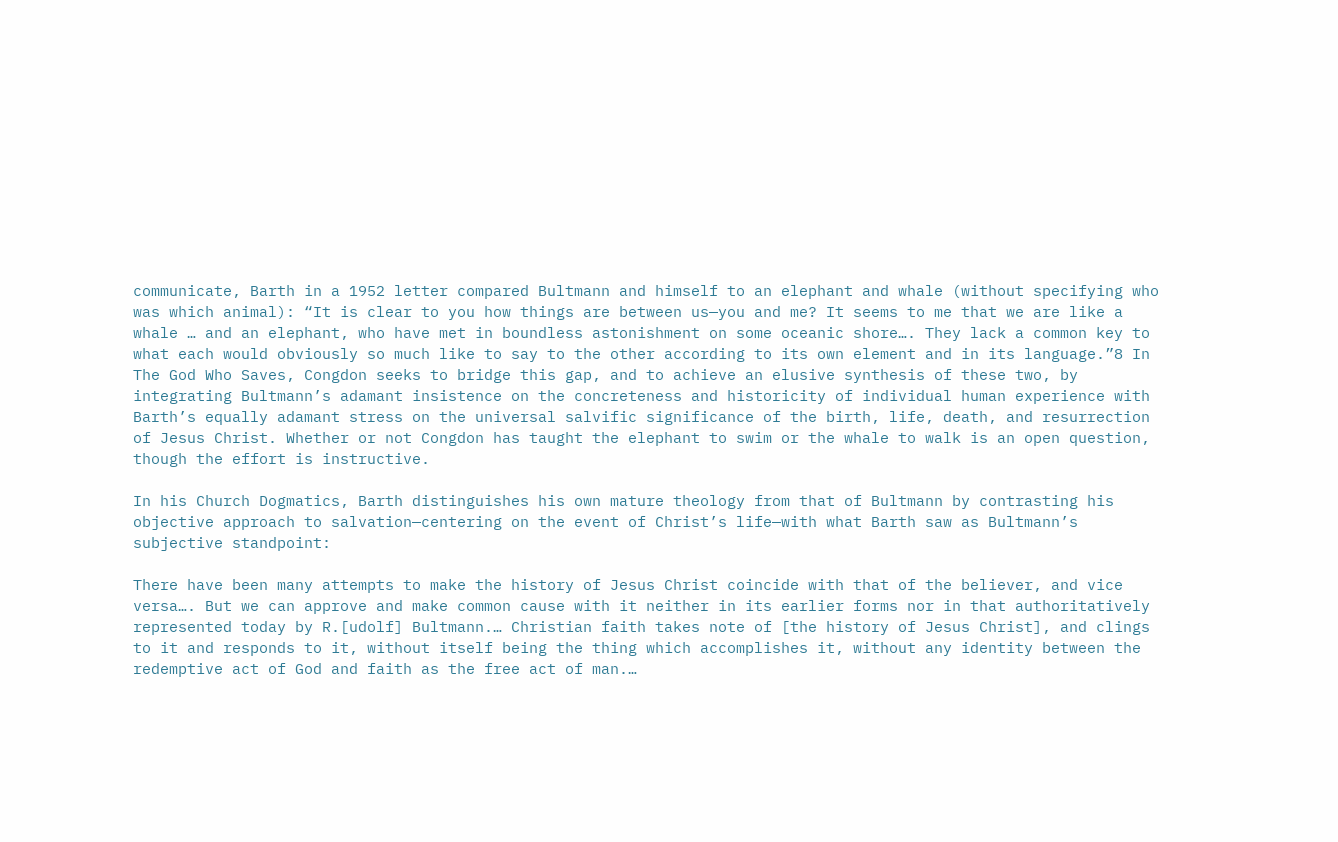communicate, Barth in a 1952 letter compared Bultmann and himself to an elephant and whale (without specifying who was which animal): “It is clear to you how things are between us—you and me? It seems to me that we are like a whale … and an elephant, who have met in boundless astonishment on some oceanic shore…. They lack a common key to what each would obviously so much like to say to the other according to its own element and in its language.”8 In The God Who Saves, Congdon seeks to bridge this gap, and to achieve an elusive synthesis of these two, by integrating Bultmann’s adamant insistence on the concreteness and historicity of individual human experience with Barth’s equally adamant stress on the universal salvific significance of the birth, life, death, and resurrection of Jesus Christ. Whether or not Congdon has taught the elephant to swim or the whale to walk is an open question, though the effort is instructive.

In his Church Dogmatics, Barth distinguishes his own mature theology from that of Bultmann by contrasting his objective approach to salvation—centering on the event of Christ’s life—with what Barth saw as Bultmann’s subjective standpoint:

There have been many attempts to make the history of Jesus Christ coincide with that of the believer, and vice versa…. But we can approve and make common cause with it neither in its earlier forms nor in that authoritatively represented today by R.[udolf] Bultmann.… Christian faith takes note of [the history of Jesus Christ], and clings to it and responds to it, without itself being the thing which accomplishes it, without any identity between the redemptive act of God and faith as the free act of man.…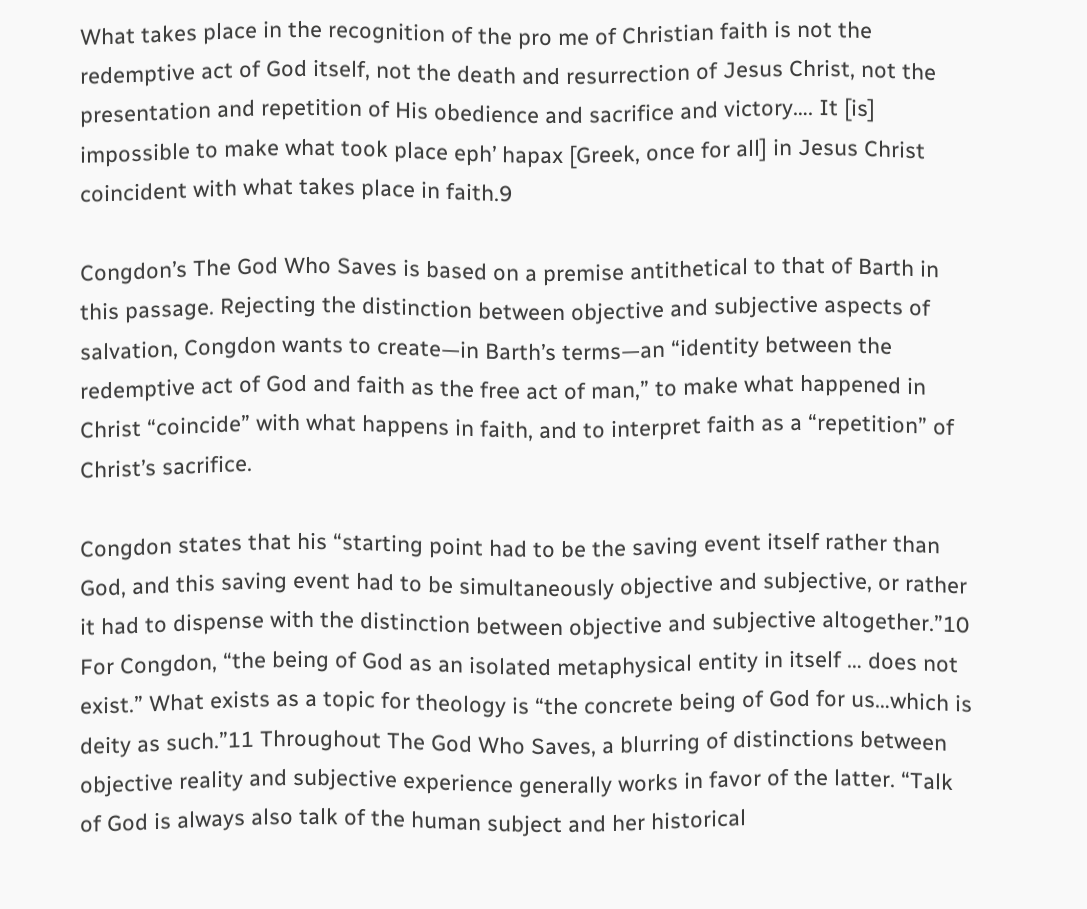What takes place in the recognition of the pro me of Christian faith is not the redemptive act of God itself, not the death and resurrection of Jesus Christ, not the presentation and repetition of His obedience and sacrifice and victory…. It [is] impossible to make what took place eph’ hapax [Greek, once for all] in Jesus Christ coincident with what takes place in faith.9

Congdon’s The God Who Saves is based on a premise antithetical to that of Barth in this passage. Rejecting the distinction between objective and subjective aspects of salvation, Congdon wants to create—in Barth’s terms—an “identity between the redemptive act of God and faith as the free act of man,” to make what happened in Christ “coincide” with what happens in faith, and to interpret faith as a “repetition” of Christ’s sacrifice.

Congdon states that his “starting point had to be the saving event itself rather than God, and this saving event had to be simultaneously objective and subjective, or rather it had to dispense with the distinction between objective and subjective altogether.”10 For Congdon, “the being of God as an isolated metaphysical entity in itself … does not exist.” What exists as a topic for theology is “the concrete being of God for us…which is deity as such.”11 Throughout The God Who Saves, a blurring of distinctions between objective reality and subjective experience generally works in favor of the latter. “Talk of God is always also talk of the human subject and her historical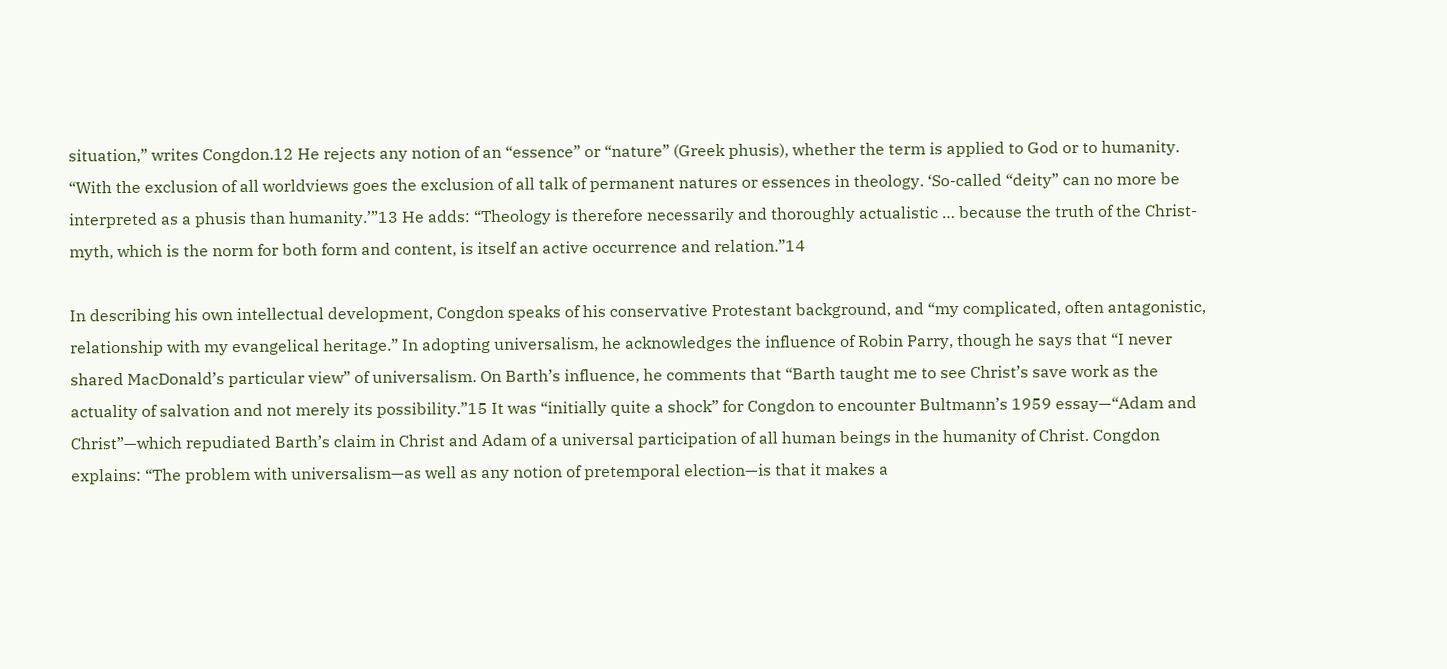situation,” writes Congdon.12 He rejects any notion of an “essence” or “nature” (Greek phusis), whether the term is applied to God or to humanity. “With the exclusion of all worldviews goes the exclusion of all talk of permanent natures or essences in theology. ‘So-called “deity” can no more be interpreted as a phusis than humanity.’”13 He adds: “Theology is therefore necessarily and thoroughly actualistic … because the truth of the Christ-myth, which is the norm for both form and content, is itself an active occurrence and relation.”14

In describing his own intellectual development, Congdon speaks of his conservative Protestant background, and “my complicated, often antagonistic, relationship with my evangelical heritage.” In adopting universalism, he acknowledges the influence of Robin Parry, though he says that “I never shared MacDonald’s particular view” of universalism. On Barth’s influence, he comments that “Barth taught me to see Christ’s save work as the actuality of salvation and not merely its possibility.”15 It was “initially quite a shock” for Congdon to encounter Bultmann’s 1959 essay—“Adam and Christ”—which repudiated Barth’s claim in Christ and Adam of a universal participation of all human beings in the humanity of Christ. Congdon explains: “The problem with universalism—as well as any notion of pretemporal election—is that it makes a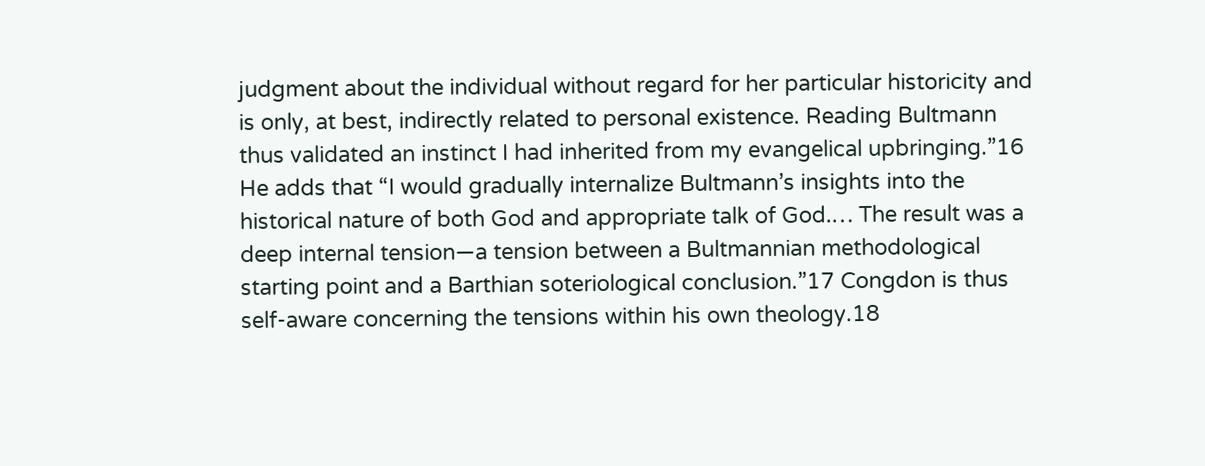judgment about the individual without regard for her particular historicity and is only, at best, indirectly related to personal existence. Reading Bultmann thus validated an instinct I had inherited from my evangelical upbringing.”16 He adds that “I would gradually internalize Bultmann’s insights into the historical nature of both God and appropriate talk of God.… The result was a deep internal tension—a tension between a Bultmannian methodological starting point and a Barthian soteriological conclusion.”17 Congdon is thus self-aware concerning the tensions within his own theology.18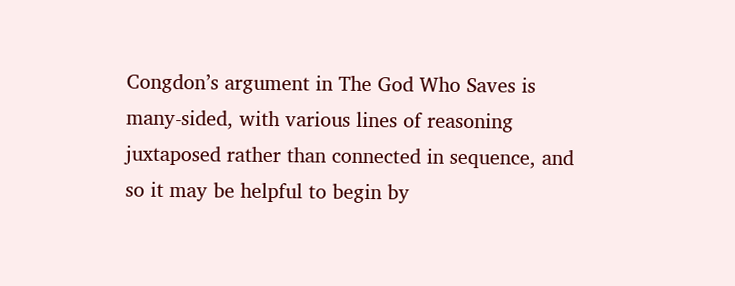Congdon’s argument in The God Who Saves is many-sided, with various lines of reasoning juxtaposed rather than connected in sequence, and so it may be helpful to begin by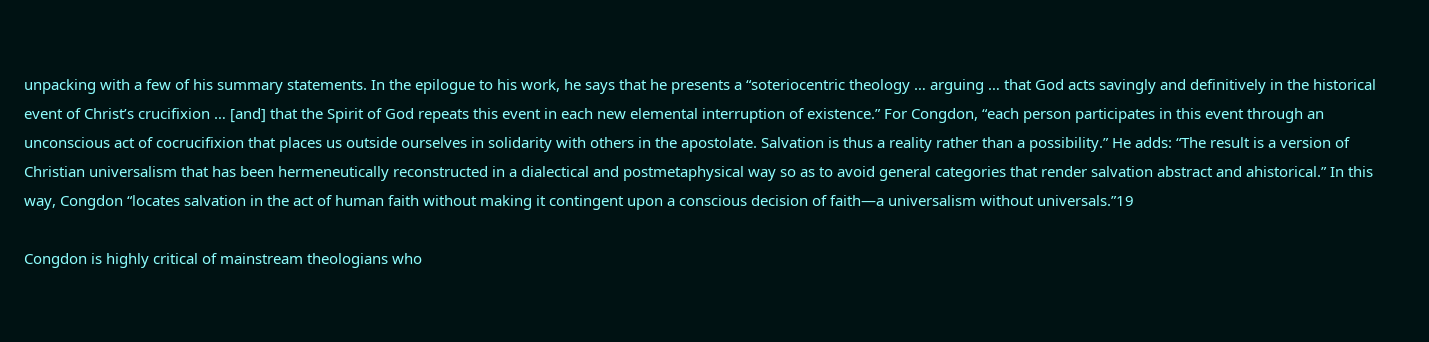unpacking with a few of his summary statements. In the epilogue to his work, he says that he presents a “soteriocentric theology … arguing … that God acts savingly and definitively in the historical event of Christ’s crucifixion … [and] that the Spirit of God repeats this event in each new elemental interruption of existence.” For Congdon, “each person participates in this event through an unconscious act of cocrucifixion that places us outside ourselves in solidarity with others in the apostolate. Salvation is thus a reality rather than a possibility.” He adds: “The result is a version of Christian universalism that has been hermeneutically reconstructed in a dialectical and postmetaphysical way so as to avoid general categories that render salvation abstract and ahistorical.” In this way, Congdon “locates salvation in the act of human faith without making it contingent upon a conscious decision of faith—a universalism without universals.”19

Congdon is highly critical of mainstream theologians who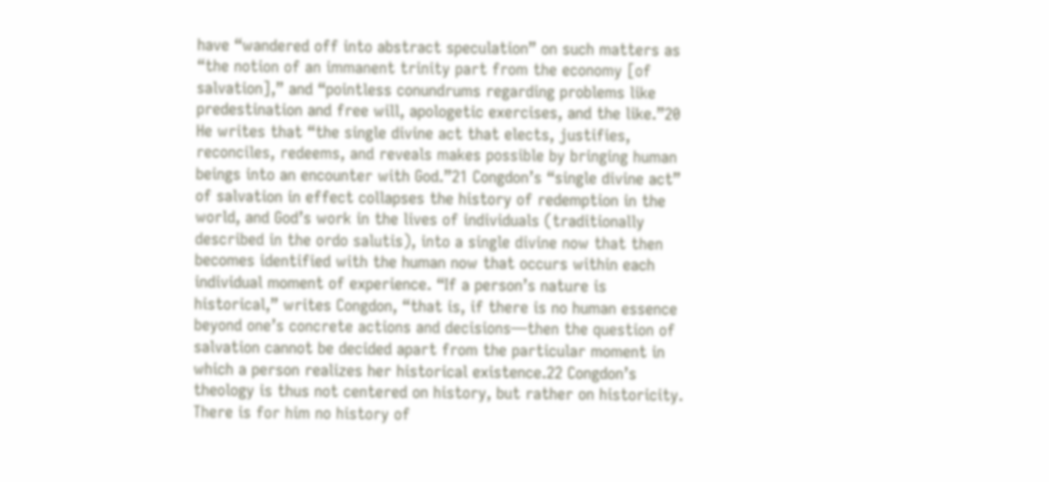have “wandered off into abstract speculation” on such matters as “the notion of an immanent trinity part from the economy [of salvation],” and “pointless conundrums regarding problems like predestination and free will, apologetic exercises, and the like.”20 He writes that “the single divine act that elects, justifies, reconciles, redeems, and reveals makes possible by bringing human beings into an encounter with God.”21 Congdon’s “single divine act” of salvation in effect collapses the history of redemption in the world, and God’s work in the lives of individuals (traditionally described in the ordo salutis), into a single divine now that then becomes identified with the human now that occurs within each individual moment of experience. “If a person’s nature is historical,” writes Congdon, “that is, if there is no human essence beyond one’s concrete actions and decisions—then the question of salvation cannot be decided apart from the particular moment in which a person realizes her historical existence.22 Congdon’s theology is thus not centered on history, but rather on historicity. There is for him no history of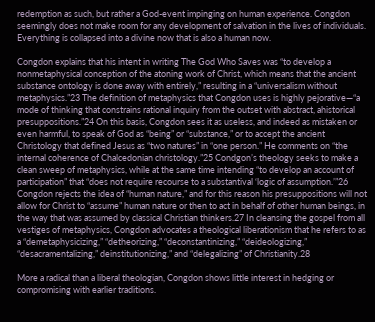redemption as such, but rather a God-event impinging on human experience. Congdon seemingly does not make room for any development of salvation in the lives of individuals. Everything is collapsed into a divine now that is also a human now.

Congdon explains that his intent in writing The God Who Saves was “to develop a nonmetaphysical conception of the atoning work of Christ, which means that the ancient substance ontology is done away with entirely,” resulting in a “universalism without metaphysics.”23 The definition of metaphysics that Congdon uses is highly pejorative—“a mode of thinking that constrains rational inquiry from the outset with abstract, ahistorical presuppositions.”24 On this basis, Congdon sees it as useless, and indeed as mistaken or even harmful, to speak of God as “being” or “substance,” or to accept the ancient Christology that defined Jesus as “two natures” in “one person.” He comments on “the internal coherence of Chalcedonian christology.”25 Condgon’s theology seeks to make a clean sweep of metaphysics, while at the same time intending “to develop an account of participation” that “does not require recourse to a substantival ‘logic of assumption.’”26 Congdon rejects the idea of “human nature,” and for this reason his presuppositions will not allow for Christ to “assume” human nature or then to act in behalf of other human beings, in the way that was assumed by classical Christian thinkers.27 In cleansing the gospel from all vestiges of metaphysics, Congdon advocates a theological liberationism that he refers to as a “demetaphysicizing,” “detheorizing,” “deconstantinizing,” “deideologizing,” “desacramentalizing,” deinstitutionizing,” and “delegalizing” of Christianity.28

More a radical than a liberal theologian, Congdon shows little interest in hedging or compromising with earlier traditions.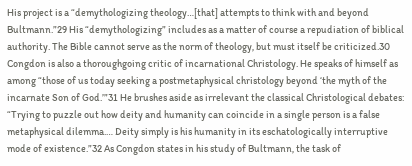His project is a “demythologizing theology…[that] attempts to think with and beyond Bultmann.”29 His “demythologizing” includes as a matter of course a repudiation of biblical authority. The Bible cannot serve as the norm of theology, but must itself be criticized.30 Congdon is also a thoroughgoing critic of incarnational Christology. He speaks of himself as among “those of us today seeking a postmetaphysical christology beyond ‘the myth of the incarnate Son of God.’”31 He brushes aside as irrelevant the classical Christological debates: “Trying to puzzle out how deity and humanity can coincide in a single person is a false metaphysical dilemma.… Deity simply is his humanity in its eschatologically interruptive mode of existence.”32 As Congdon states in his study of Bultmann, the task of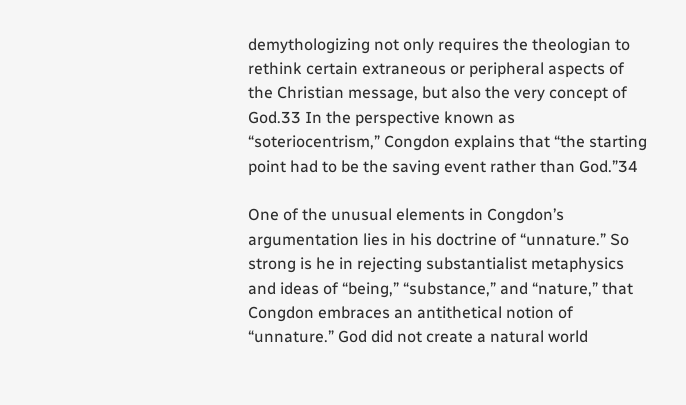demythologizing not only requires the theologian to rethink certain extraneous or peripheral aspects of the Christian message, but also the very concept of God.33 In the perspective known as “soteriocentrism,” Congdon explains that “the starting point had to be the saving event rather than God.”34

One of the unusual elements in Congdon’s argumentation lies in his doctrine of “unnature.” So strong is he in rejecting substantialist metaphysics and ideas of “being,” “substance,” and “nature,” that Congdon embraces an antithetical notion of “unnature.” God did not create a natural world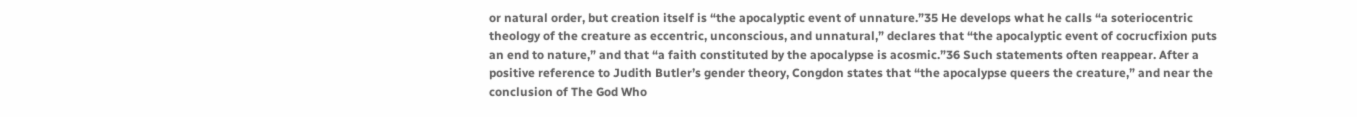or natural order, but creation itself is “the apocalyptic event of unnature.”35 He develops what he calls “a soteriocentric theology of the creature as eccentric, unconscious, and unnatural,” declares that “the apocalyptic event of cocrucfixion puts an end to nature,” and that “a faith constituted by the apocalypse is acosmic.”36 Such statements often reappear. After a positive reference to Judith Butler’s gender theory, Congdon states that “the apocalypse queers the creature,” and near the conclusion of The God Who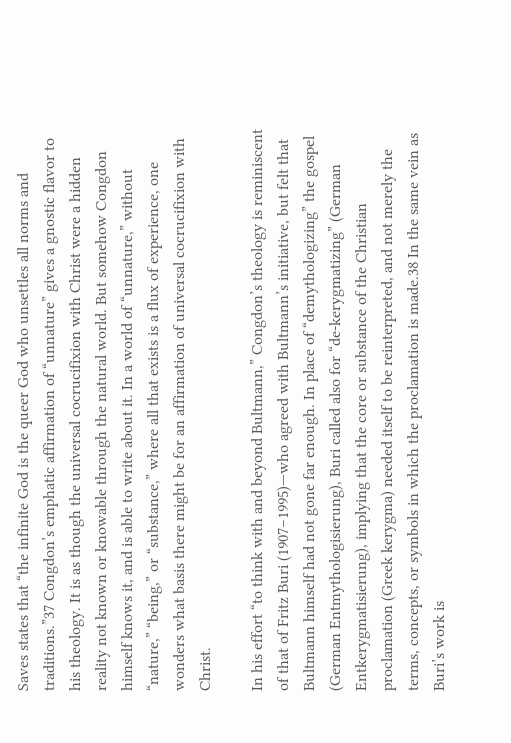Saves states that “the infinite God is the queer God who unsettles all norms and traditions.”37 Congdon’s emphatic affirmation of “unnature” gives a gnostic flavor to his theology. It is as though the universal cocrucifixion with Christ were a hidden reality not known or knowable through the natural world. But somehow Congdon himself knows it, and is able to write about it. In a world of “unnature,” without “nature,” “being,” or “substance,” where all that exists is a flux of experience, one wonders what basis there might be for an affirmation of universal cocrucifixion with Christ.

In his effort “to think with and beyond Bultmann,” Congdon’s theology is reminiscent of that of Fritz Buri (1907–1995)—who agreed with Bultmann’s initiative, but felt that Bultmann himself had not gone far enough. In place of “demythologizing” the gospel (German Entmythologisierung), Buri called also for “de-kerygmatizing” (German Entkerygmatisierung), implying that the core or substance of the Christian proclamation (Greek kerygma) needed itself to be reinterpreted, and not merely the terms, concepts, or symbols in which the proclamation is made.38 In the same vein as Buri’s work is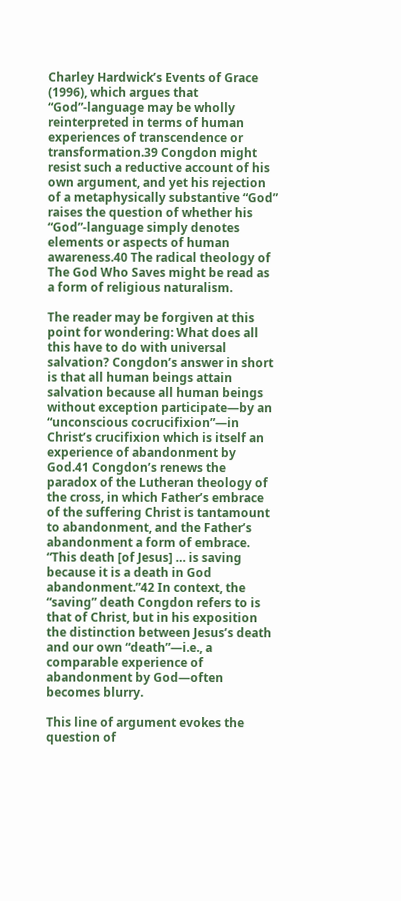Charley Hardwick’s Events of Grace (1996), which argues that “God”-language may be wholly reinterpreted in terms of human experiences of transcendence or transformation.39 Congdon might resist such a reductive account of his own argument, and yet his rejection of a metaphysically substantive “God” raises the question of whether his “God”-language simply denotes elements or aspects of human awareness.40 The radical theology of The God Who Saves might be read as a form of religious naturalism.

The reader may be forgiven at this point for wondering: What does all this have to do with universal salvation? Congdon’s answer in short is that all human beings attain salvation because all human beings without exception participate—by an “unconscious cocrucifixion”—in Christ’s crucifixion which is itself an experience of abandonment by God.41 Congdon’s renews the paradox of the Lutheran theology of the cross, in which Father’s embrace of the suffering Christ is tantamount to abandonment, and the Father’s abandonment a form of embrace. “This death [of Jesus] … is saving because it is a death in God abandonment.”42 In context, the “saving” death Congdon refers to is that of Christ, but in his exposition the distinction between Jesus’s death and our own “death”—i.e., a comparable experience of abandonment by God—often becomes blurry.

This line of argument evokes the question of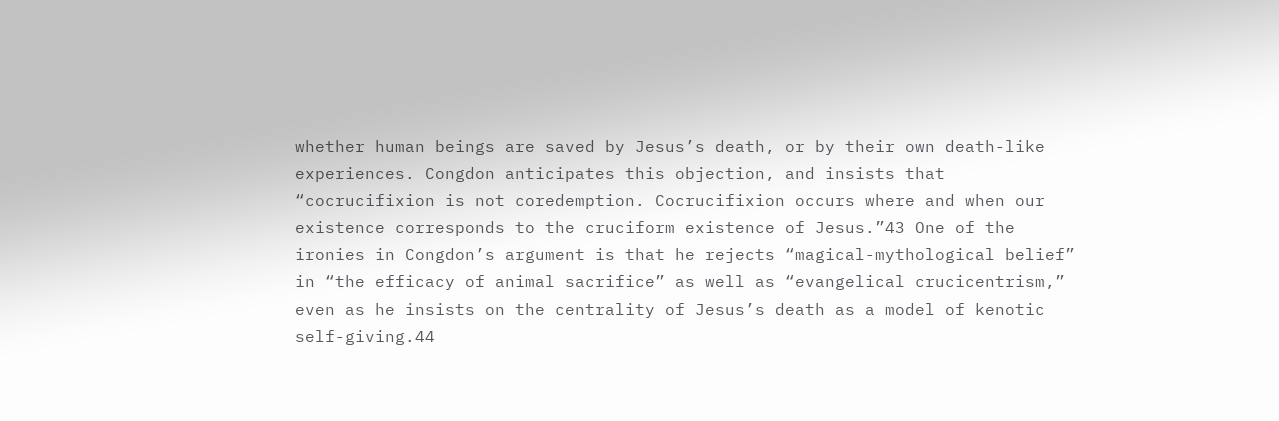whether human beings are saved by Jesus’s death, or by their own death-like experiences. Congdon anticipates this objection, and insists that “cocrucifixion is not coredemption. Cocrucifixion occurs where and when our existence corresponds to the cruciform existence of Jesus.”43 One of the ironies in Congdon’s argument is that he rejects “magical-mythological belief” in “the efficacy of animal sacrifice” as well as “evangelical crucicentrism,” even as he insists on the centrality of Jesus’s death as a model of kenotic self-giving.44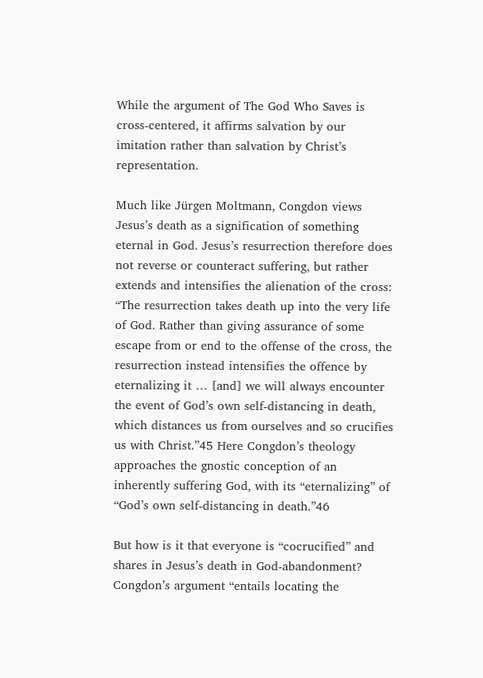While the argument of The God Who Saves is cross-centered, it affirms salvation by our imitation rather than salvation by Christ’s representation.

Much like Jürgen Moltmann, Congdon views Jesus’s death as a signification of something eternal in God. Jesus’s resurrection therefore does not reverse or counteract suffering, but rather extends and intensifies the alienation of the cross: “The resurrection takes death up into the very life of God. Rather than giving assurance of some escape from or end to the offense of the cross, the resurrection instead intensifies the offence by eternalizing it … [and] we will always encounter the event of God’s own self-distancing in death, which distances us from ourselves and so crucifies us with Christ.”45 Here Congdon’s theology approaches the gnostic conception of an inherently suffering God, with its “eternalizing” of “God’s own self-distancing in death.”46

But how is it that everyone is “cocrucified” and shares in Jesus’s death in God-abandonment? Congdon’s argument “entails locating the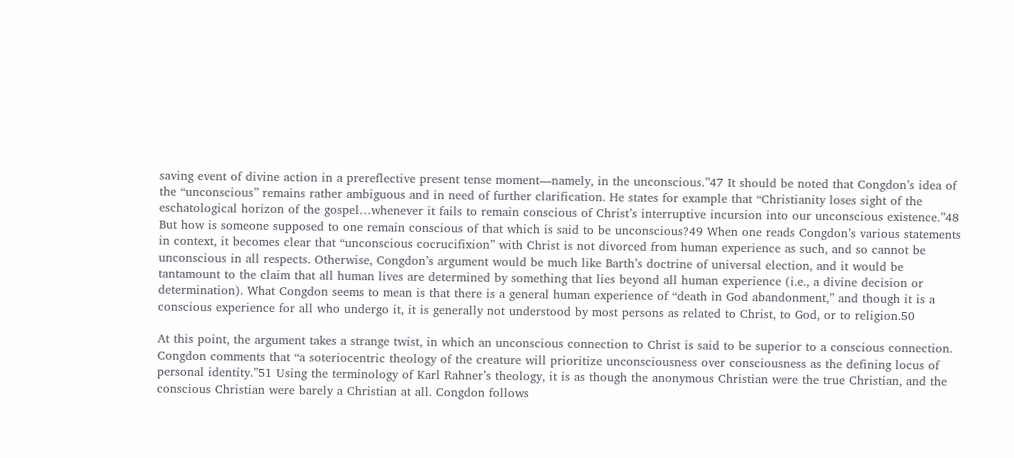saving event of divine action in a prereflective present tense moment—namely, in the unconscious.”47 It should be noted that Congdon’s idea of the “unconscious” remains rather ambiguous and in need of further clarification. He states for example that “Christianity loses sight of the eschatological horizon of the gospel…whenever it fails to remain conscious of Christ’s interruptive incursion into our unconscious existence.”48 But how is someone supposed to one remain conscious of that which is said to be unconscious?49 When one reads Congdon’s various statements in context, it becomes clear that “unconscious cocrucifixion” with Christ is not divorced from human experience as such, and so cannot be unconscious in all respects. Otherwise, Congdon’s argument would be much like Barth’s doctrine of universal election, and it would be tantamount to the claim that all human lives are determined by something that lies beyond all human experience (i.e., a divine decision or determination). What Congdon seems to mean is that there is a general human experience of “death in God abandonment,” and though it is a conscious experience for all who undergo it, it is generally not understood by most persons as related to Christ, to God, or to religion.50

At this point, the argument takes a strange twist, in which an unconscious connection to Christ is said to be superior to a conscious connection. Congdon comments that “a soteriocentric theology of the creature will prioritize unconsciousness over consciousness as the defining locus of personal identity.”51 Using the terminology of Karl Rahner’s theology, it is as though the anonymous Christian were the true Christian, and the conscious Christian were barely a Christian at all. Congdon follows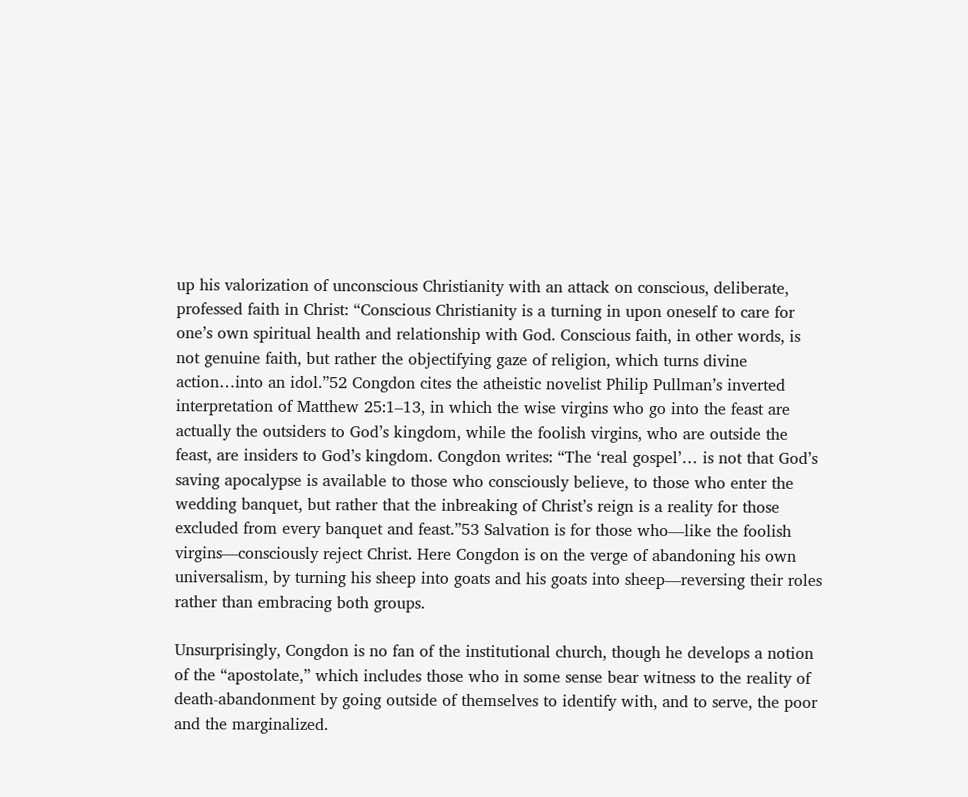up his valorization of unconscious Christianity with an attack on conscious, deliberate, professed faith in Christ: “Conscious Christianity is a turning in upon oneself to care for one’s own spiritual health and relationship with God. Conscious faith, in other words, is not genuine faith, but rather the objectifying gaze of religion, which turns divine action…into an idol.”52 Congdon cites the atheistic novelist Philip Pullman’s inverted interpretation of Matthew 25:1–13, in which the wise virgins who go into the feast are actually the outsiders to God’s kingdom, while the foolish virgins, who are outside the feast, are insiders to God’s kingdom. Congdon writes: “The ‘real gospel’… is not that God’s saving apocalypse is available to those who consciously believe, to those who enter the wedding banquet, but rather that the inbreaking of Christ’s reign is a reality for those excluded from every banquet and feast.”53 Salvation is for those who—like the foolish virgins—consciously reject Christ. Here Congdon is on the verge of abandoning his own universalism, by turning his sheep into goats and his goats into sheep—reversing their roles rather than embracing both groups.

Unsurprisingly, Congdon is no fan of the institutional church, though he develops a notion of the “apostolate,” which includes those who in some sense bear witness to the reality of death-abandonment by going outside of themselves to identify with, and to serve, the poor and the marginalized.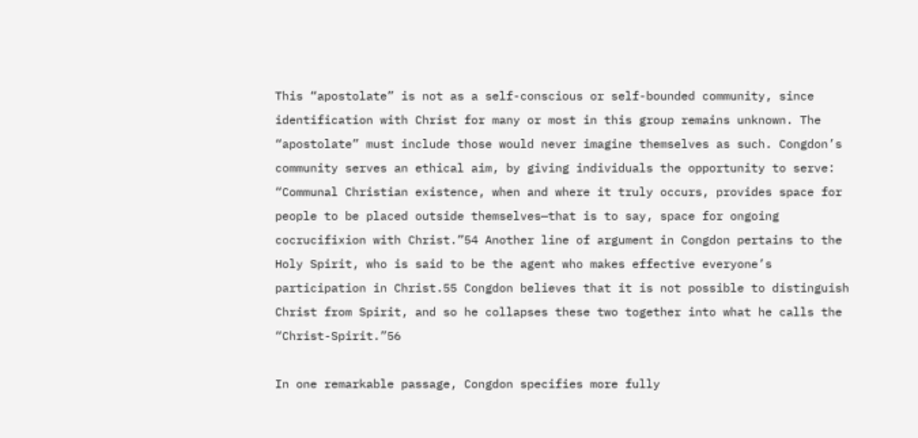This “apostolate” is not as a self-conscious or self-bounded community, since identification with Christ for many or most in this group remains unknown. The “apostolate” must include those would never imagine themselves as such. Congdon’s community serves an ethical aim, by giving individuals the opportunity to serve: “Communal Christian existence, when and where it truly occurs, provides space for people to be placed outside themselves—that is to say, space for ongoing cocrucifixion with Christ.”54 Another line of argument in Congdon pertains to the Holy Spirit, who is said to be the agent who makes effective everyone’s participation in Christ.55 Congdon believes that it is not possible to distinguish Christ from Spirit, and so he collapses these two together into what he calls the “Christ-Spirit.”56

In one remarkable passage, Congdon specifies more fully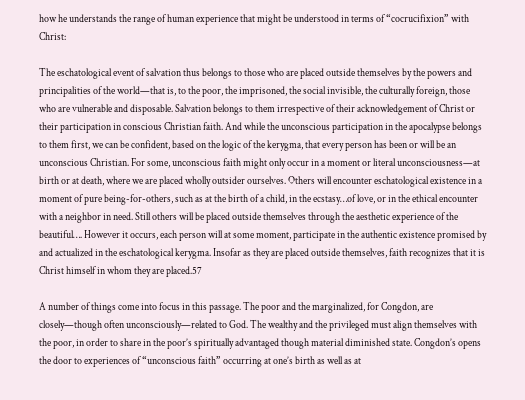how he understands the range of human experience that might be understood in terms of “cocrucifixion” with Christ:

The eschatological event of salvation thus belongs to those who are placed outside themselves by the powers and principalities of the world—that is, to the poor, the imprisoned, the social invisible, the culturally foreign, those who are vulnerable and disposable. Salvation belongs to them irrespective of their acknowledgement of Christ or their participation in conscious Christian faith. And while the unconscious participation in the apocalypse belongs to them first, we can be confident, based on the logic of the kerygma, that every person has been or will be an unconscious Christian. For some, unconscious faith might only occur in a moment or literal unconsciousness—at birth or at death, where we are placed wholly outsider ourselves. Others will encounter eschatological existence in a moment of pure being-for-others, such as at the birth of a child, in the ecstasy…of love, or in the ethical encounter with a neighbor in need. Still others will be placed outside themselves through the aesthetic experience of the beautiful…. However it occurs, each person will at some moment, participate in the authentic existence promised by and actualized in the eschatological kerygma. Insofar as they are placed outside themselves, faith recognizes that it is Christ himself in whom they are placed.57

A number of things come into focus in this passage. The poor and the marginalized, for Congdon, are closely—though often unconsciously—related to God. The wealthy and the privileged must align themselves with the poor, in order to share in the poor’s spiritually advantaged though material diminished state. Congdon’s opens the door to experiences of “unconscious faith” occurring at one’s birth as well as at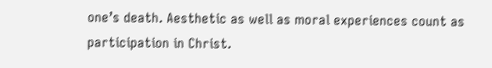one’s death. Aesthetic as well as moral experiences count as participation in Christ.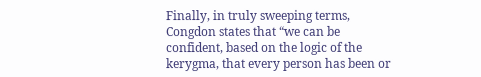Finally, in truly sweeping terms, Congdon states that “we can be confident, based on the logic of the kerygma, that every person has been or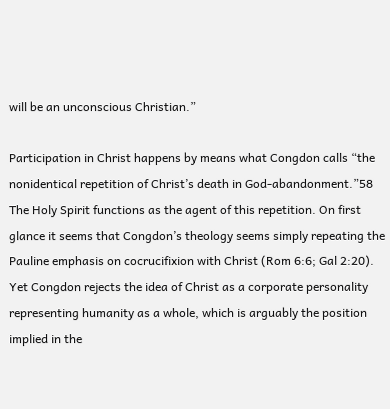will be an unconscious Christian.”

Participation in Christ happens by means what Congdon calls “the nonidentical repetition of Christ’s death in God-abandonment.”58 The Holy Spirit functions as the agent of this repetition. On first glance it seems that Congdon’s theology seems simply repeating the Pauline emphasis on cocrucifixion with Christ (Rom 6:6; Gal 2:20). Yet Congdon rejects the idea of Christ as a corporate personality representing humanity as a whole, which is arguably the position implied in the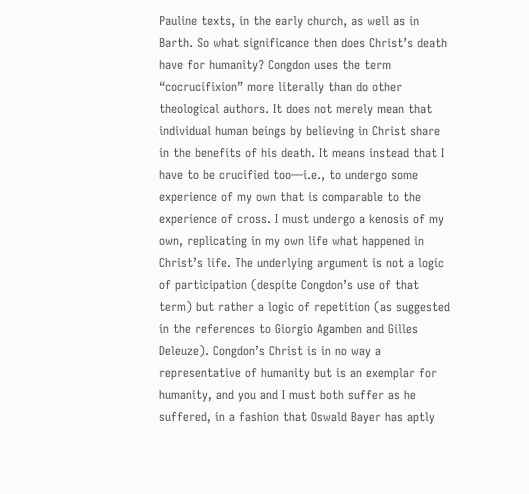Pauline texts, in the early church, as well as in Barth. So what significance then does Christ’s death have for humanity? Congdon uses the term “cocrucifixion” more literally than do other theological authors. It does not merely mean that individual human beings by believing in Christ share in the benefits of his death. It means instead that I have to be crucified too—i.e., to undergo some experience of my own that is comparable to the experience of cross. I must undergo a kenosis of my own, replicating in my own life what happened in Christ’s life. The underlying argument is not a logic of participation (despite Congdon’s use of that term) but rather a logic of repetition (as suggested in the references to Giorgio Agamben and Gilles Deleuze). Congdon’s Christ is in no way a representative of humanity but is an exemplar for humanity, and you and I must both suffer as he suffered, in a fashion that Oswald Bayer has aptly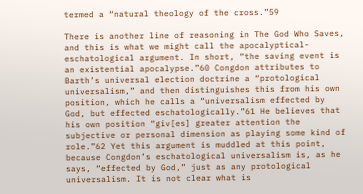termed a “natural theology of the cross.”59

There is another line of reasoning in The God Who Saves, and this is what we might call the apocalyptical-eschatological argument. In short, “the saving event is an existential apocalypse.”60 Congdon attributes to Barth’s universal election doctrine a “protological universalism,” and then distinguishes this from his own position, which he calls a “universalism effected by God, but effected eschatologically.”61 He believes that his own position “giv[es] greater attention the subjective or personal dimension as playing some kind of role.”62 Yet this argument is muddled at this point, because Congdon’s eschatological universalism is, as he says, “effected by God,” just as any protological universalism. It is not clear what is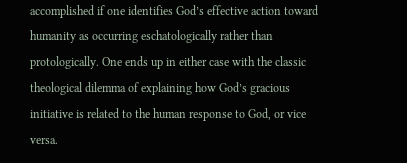accomplished if one identifies God’s effective action toward humanity as occurring eschatologically rather than protologically. One ends up in either case with the classic theological dilemma of explaining how God’s gracious initiative is related to the human response to God, or vice versa.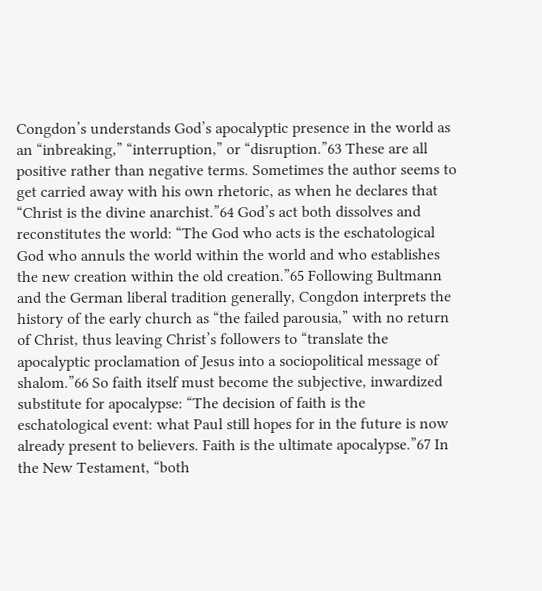Congdon’s understands God’s apocalyptic presence in the world as an “inbreaking,” “interruption,” or “disruption.”63 These are all positive rather than negative terms. Sometimes the author seems to get carried away with his own rhetoric, as when he declares that “Christ is the divine anarchist.”64 God’s act both dissolves and reconstitutes the world: “The God who acts is the eschatological God who annuls the world within the world and who establishes the new creation within the old creation.”65 Following Bultmann and the German liberal tradition generally, Congdon interprets the history of the early church as “the failed parousia,” with no return of Christ, thus leaving Christ’s followers to “translate the apocalyptic proclamation of Jesus into a sociopolitical message of shalom.”66 So faith itself must become the subjective, inwardized substitute for apocalypse: “The decision of faith is the eschatological event: what Paul still hopes for in the future is now already present to believers. Faith is the ultimate apocalypse.”67 In the New Testament, “both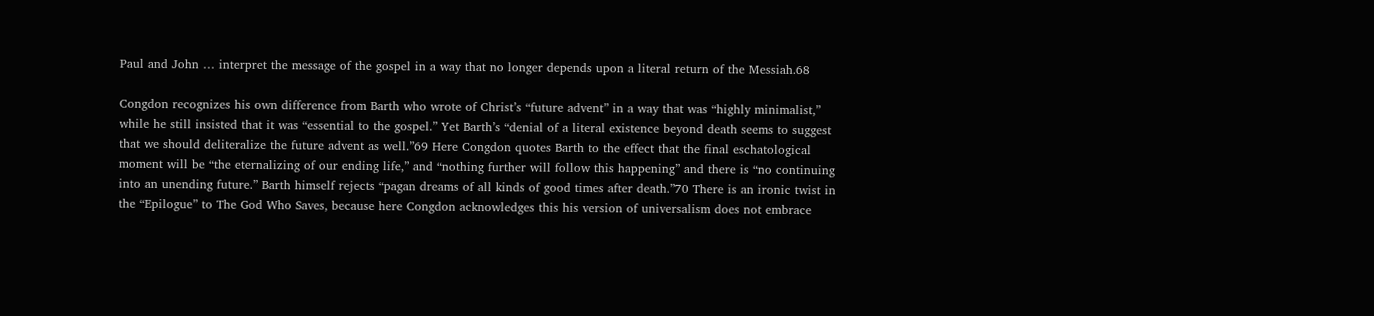Paul and John … interpret the message of the gospel in a way that no longer depends upon a literal return of the Messiah.68

Congdon recognizes his own difference from Barth who wrote of Christ’s “future advent” in a way that was “highly minimalist,” while he still insisted that it was “essential to the gospel.” Yet Barth’s “denial of a literal existence beyond death seems to suggest that we should deliteralize the future advent as well.”69 Here Congdon quotes Barth to the effect that the final eschatological moment will be “the eternalizing of our ending life,” and “nothing further will follow this happening” and there is “no continuing into an unending future.” Barth himself rejects “pagan dreams of all kinds of good times after death.”70 There is an ironic twist in the “Epilogue” to The God Who Saves, because here Congdon acknowledges this his version of universalism does not embrace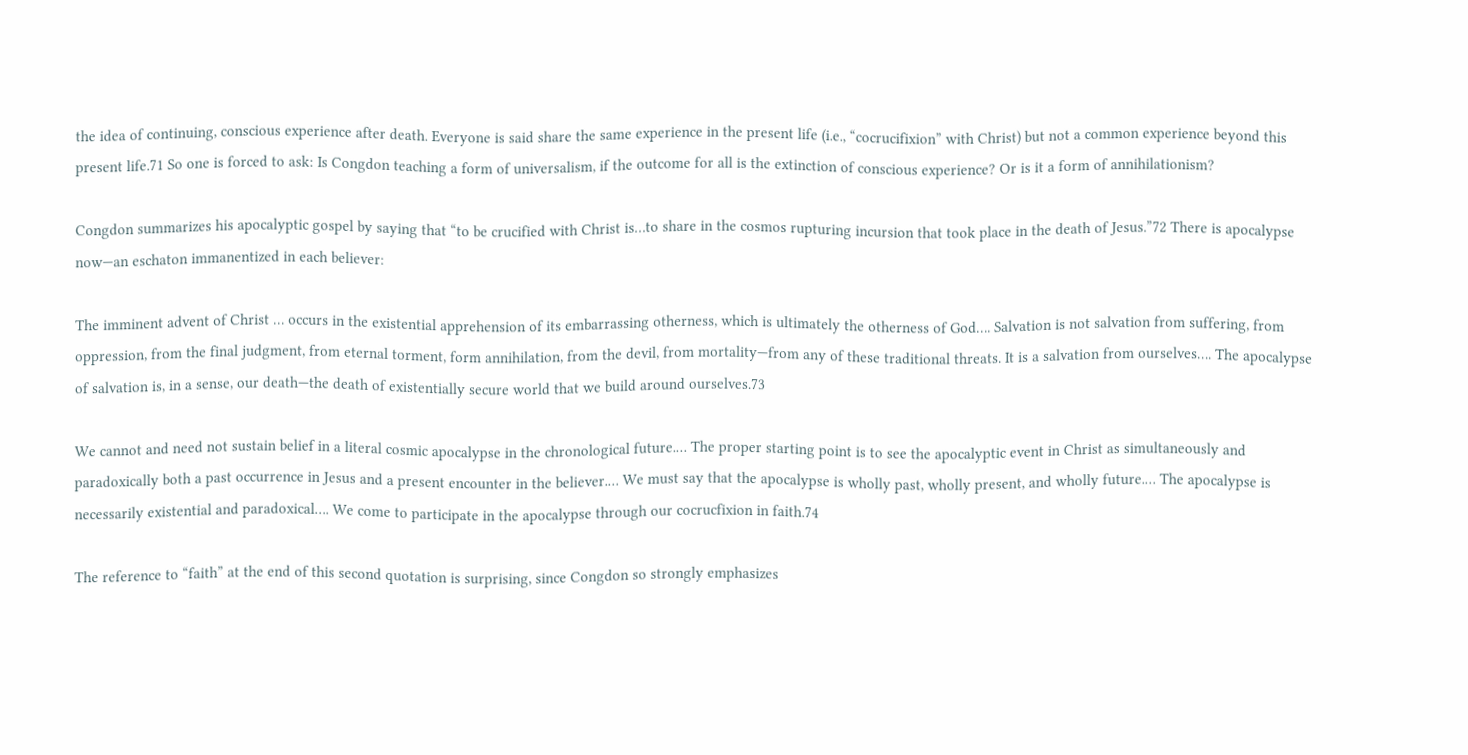the idea of continuing, conscious experience after death. Everyone is said share the same experience in the present life (i.e., “cocrucifixion” with Christ) but not a common experience beyond this present life.71 So one is forced to ask: Is Congdon teaching a form of universalism, if the outcome for all is the extinction of conscious experience? Or is it a form of annihilationism?

Congdon summarizes his apocalyptic gospel by saying that “to be crucified with Christ is…to share in the cosmos rupturing incursion that took place in the death of Jesus.”72 There is apocalypse now—an eschaton immanentized in each believer:

The imminent advent of Christ … occurs in the existential apprehension of its embarrassing otherness, which is ultimately the otherness of God…. Salvation is not salvation from suffering, from oppression, from the final judgment, from eternal torment, form annihilation, from the devil, from mortality—from any of these traditional threats. It is a salvation from ourselves…. The apocalypse of salvation is, in a sense, our death—the death of existentially secure world that we build around ourselves.73

We cannot and need not sustain belief in a literal cosmic apocalypse in the chronological future.… The proper starting point is to see the apocalyptic event in Christ as simultaneously and paradoxically both a past occurrence in Jesus and a present encounter in the believer.… We must say that the apocalypse is wholly past, wholly present, and wholly future.… The apocalypse is necessarily existential and paradoxical…. We come to participate in the apocalypse through our cocrucfixion in faith.74

The reference to “faith” at the end of this second quotation is surprising, since Congdon so strongly emphasizes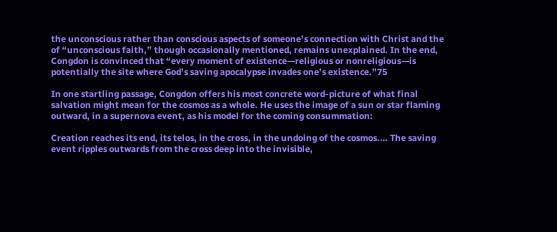the unconscious rather than conscious aspects of someone’s connection with Christ and the of “unconscious faith,” though occasionally mentioned, remains unexplained. In the end, Congdon is convinced that “every moment of existence—religious or nonreligious—is potentially the site where God’s saving apocalypse invades one’s existence.”75

In one startling passage, Congdon offers his most concrete word-picture of what final salvation might mean for the cosmos as a whole. He uses the image of a sun or star flaming outward, in a supernova event, as his model for the coming consummation:

Creation reaches its end, its telos, in the cross, in the undoing of the cosmos.… The saving event ripples outwards from the cross deep into the invisible,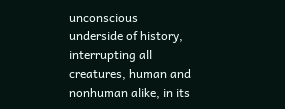unconscious underside of history, interrupting all creatures, human and nonhuman alike, in its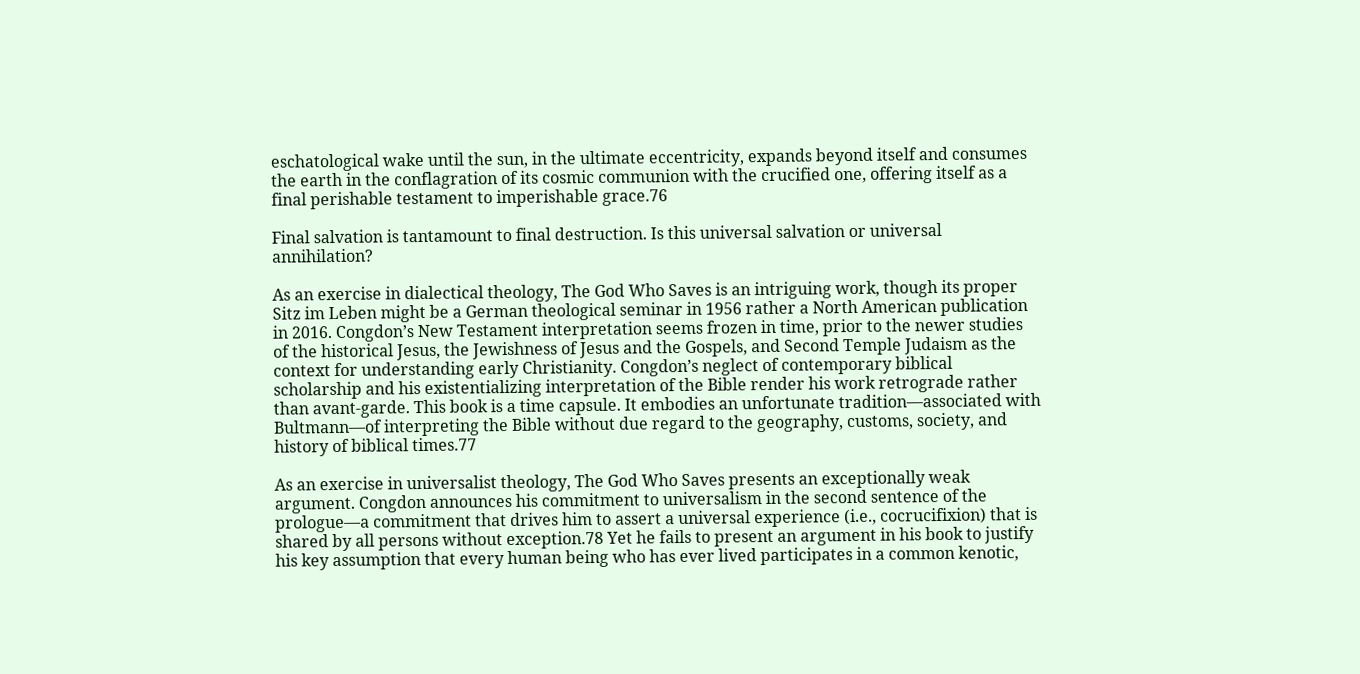eschatological wake until the sun, in the ultimate eccentricity, expands beyond itself and consumes the earth in the conflagration of its cosmic communion with the crucified one, offering itself as a final perishable testament to imperishable grace.76

Final salvation is tantamount to final destruction. Is this universal salvation or universal annihilation?

As an exercise in dialectical theology, The God Who Saves is an intriguing work, though its proper Sitz im Leben might be a German theological seminar in 1956 rather a North American publication in 2016. Congdon’s New Testament interpretation seems frozen in time, prior to the newer studies of the historical Jesus, the Jewishness of Jesus and the Gospels, and Second Temple Judaism as the context for understanding early Christianity. Congdon’s neglect of contemporary biblical scholarship and his existentializing interpretation of the Bible render his work retrograde rather than avant-garde. This book is a time capsule. It embodies an unfortunate tradition—associated with Bultmann—of interpreting the Bible without due regard to the geography, customs, society, and history of biblical times.77

As an exercise in universalist theology, The God Who Saves presents an exceptionally weak argument. Congdon announces his commitment to universalism in the second sentence of the prologue—a commitment that drives him to assert a universal experience (i.e., cocrucifixion) that is shared by all persons without exception.78 Yet he fails to present an argument in his book to justify his key assumption that every human being who has ever lived participates in a common kenotic,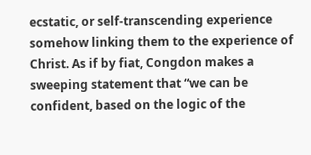ecstatic, or self-transcending experience somehow linking them to the experience of Christ. As if by fiat, Congdon makes a sweeping statement that “we can be confident, based on the logic of the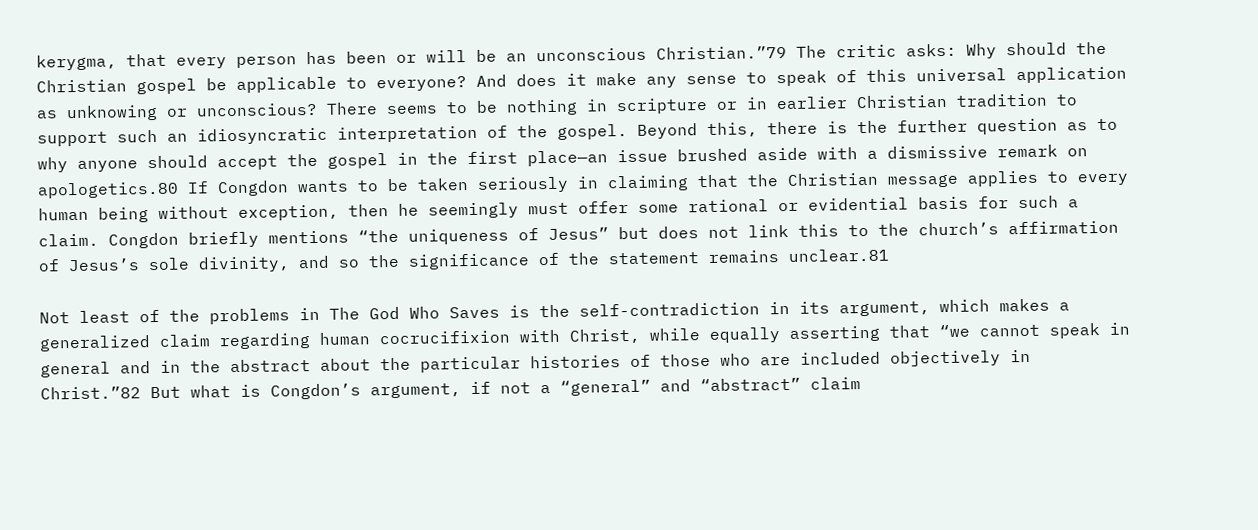kerygma, that every person has been or will be an unconscious Christian.”79 The critic asks: Why should the Christian gospel be applicable to everyone? And does it make any sense to speak of this universal application as unknowing or unconscious? There seems to be nothing in scripture or in earlier Christian tradition to support such an idiosyncratic interpretation of the gospel. Beyond this, there is the further question as to why anyone should accept the gospel in the first place—an issue brushed aside with a dismissive remark on apologetics.80 If Congdon wants to be taken seriously in claiming that the Christian message applies to every human being without exception, then he seemingly must offer some rational or evidential basis for such a claim. Congdon briefly mentions “the uniqueness of Jesus” but does not link this to the church’s affirmation of Jesus’s sole divinity, and so the significance of the statement remains unclear.81

Not least of the problems in The God Who Saves is the self-contradiction in its argument, which makes a generalized claim regarding human cocrucifixion with Christ, while equally asserting that “we cannot speak in general and in the abstract about the particular histories of those who are included objectively in Christ.”82 But what is Congdon’s argument, if not a “general” and “abstract” claim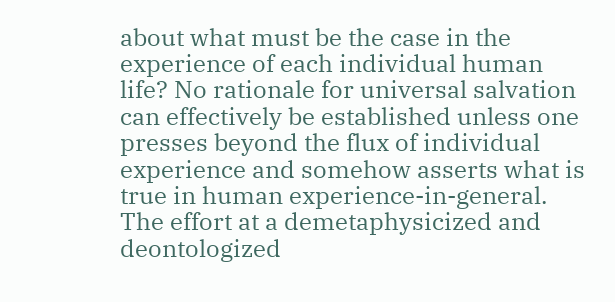about what must be the case in the experience of each individual human life? No rationale for universal salvation can effectively be established unless one presses beyond the flux of individual experience and somehow asserts what is true in human experience-in-general. The effort at a demetaphysicized and deontologized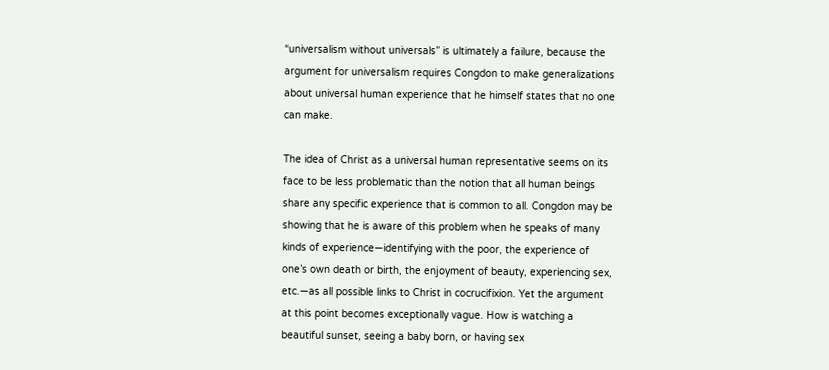“universalism without universals” is ultimately a failure, because the argument for universalism requires Congdon to make generalizations about universal human experience that he himself states that no one can make.

The idea of Christ as a universal human representative seems on its face to be less problematic than the notion that all human beings share any specific experience that is common to all. Congdon may be showing that he is aware of this problem when he speaks of many kinds of experience—identifying with the poor, the experience of one’s own death or birth, the enjoyment of beauty, experiencing sex, etc.—as all possible links to Christ in cocrucifixion. Yet the argument at this point becomes exceptionally vague. How is watching a beautiful sunset, seeing a baby born, or having sex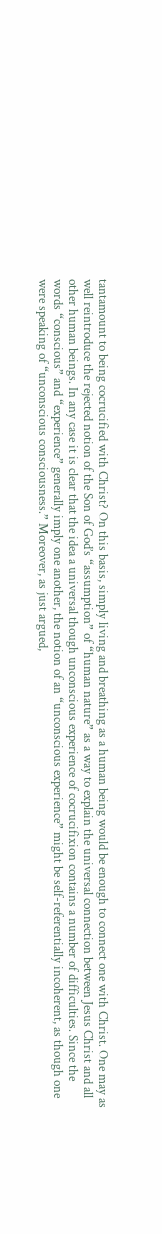tantamount to being cocrucified with Christ? On this basis, simply living and breathing as a human being would be enough to connect one with Christ. One may as well reintroduce the rejected notion of the Son of God’s “assumption” of “human nature” as a way to explain the universal connection between Jesus Christ and all other human beings. In any case it is clear that the idea a universal though unconscious experience of cocrucifixion contains a number of difficulties. Since the words “conscious” and “experience” generally imply one another, the notion of an “unconscious experience” might be self-referentially incoherent, as though one were speaking of “unconscious consciousness.” Moreover, as just argued,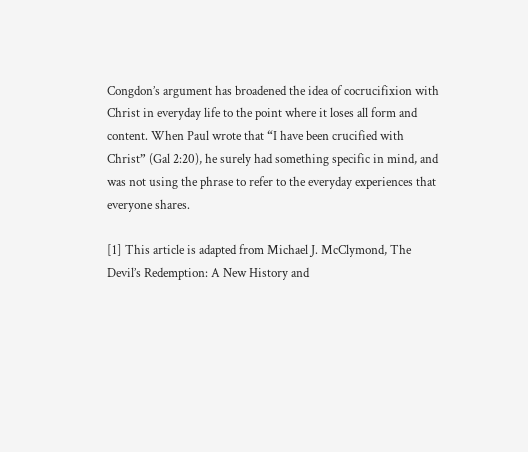Congdon’s argument has broadened the idea of cocrucifixion with Christ in everyday life to the point where it loses all form and content. When Paul wrote that “I have been crucified with Christ” (Gal 2:20), he surely had something specific in mind, and was not using the phrase to refer to the everyday experiences that everyone shares.

[1] This article is adapted from Michael J. McClymond, The Devil’s Redemption: A New History and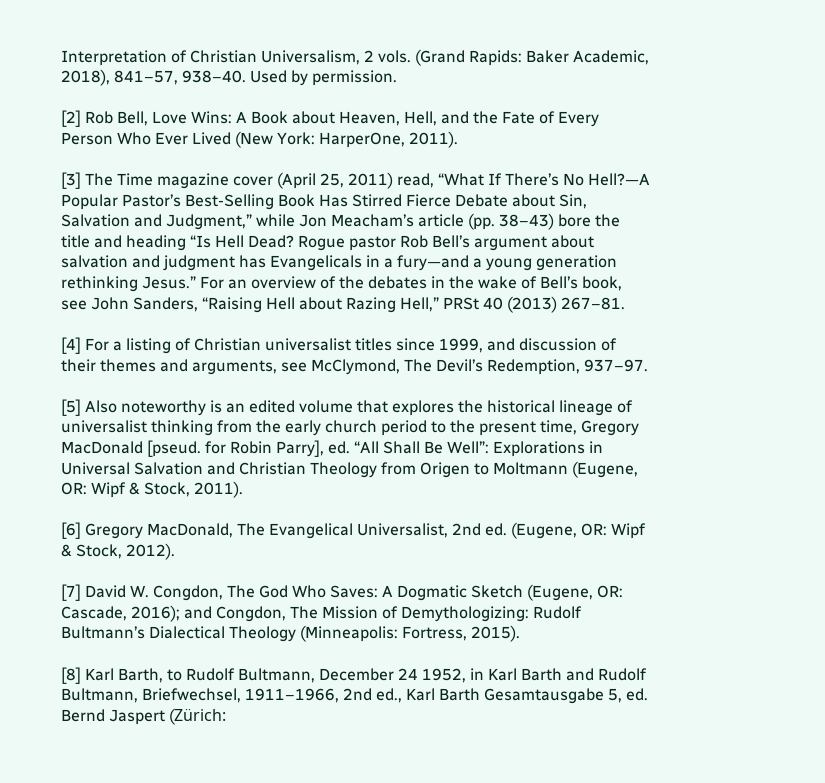Interpretation of Christian Universalism, 2 vols. (Grand Rapids: Baker Academic, 2018), 841–57, 938–40. Used by permission.

[2] Rob Bell, Love Wins: A Book about Heaven, Hell, and the Fate of Every Person Who Ever Lived (New York: HarperOne, 2011).

[3] The Time magazine cover (April 25, 2011) read, “What If There’s No Hell?—A Popular Pastor’s Best-Selling Book Has Stirred Fierce Debate about Sin, Salvation and Judgment,” while Jon Meacham’s article (pp. 38–43) bore the title and heading “Is Hell Dead? Rogue pastor Rob Bell’s argument about salvation and judgment has Evangelicals in a fury—and a young generation rethinking Jesus.” For an overview of the debates in the wake of Bell’s book, see John Sanders, “Raising Hell about Razing Hell,” PRSt 40 (2013) 267–81.

[4] For a listing of Christian universalist titles since 1999, and discussion of their themes and arguments, see McClymond, The Devil’s Redemption, 937–97.

[5] Also noteworthy is an edited volume that explores the historical lineage of universalist thinking from the early church period to the present time, Gregory MacDonald [pseud. for Robin Parry], ed. “All Shall Be Well”: Explorations in Universal Salvation and Christian Theology from Origen to Moltmann (Eugene, OR: Wipf & Stock, 2011).

[6] Gregory MacDonald, The Evangelical Universalist, 2nd ed. (Eugene, OR: Wipf & Stock, 2012).

[7] David W. Congdon, The God Who Saves: A Dogmatic Sketch (Eugene, OR: Cascade, 2016); and Congdon, The Mission of Demythologizing: Rudolf Bultmann’s Dialectical Theology (Minneapolis: Fortress, 2015).

[8] Karl Barth, to Rudolf Bultmann, December 24 1952, in Karl Barth and Rudolf Bultmann, Briefwechsel, 1911–1966, 2nd ed., Karl Barth Gesamtausgabe 5, ed. Bernd Jaspert (Zürich: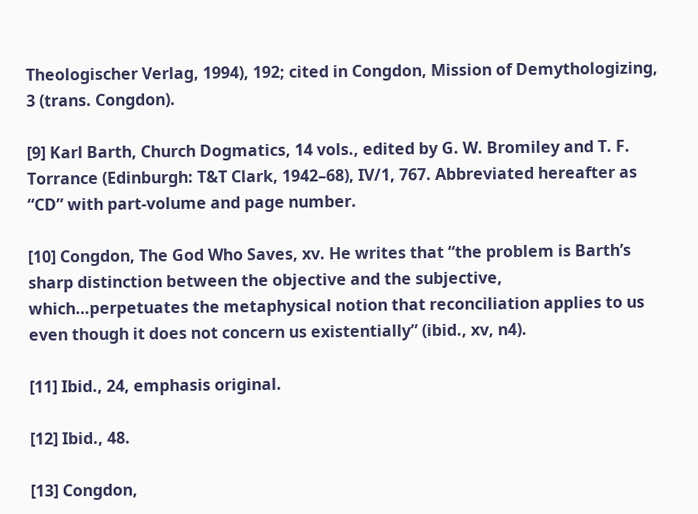Theologischer Verlag, 1994), 192; cited in Congdon, Mission of Demythologizing, 3 (trans. Congdon).

[9] Karl Barth, Church Dogmatics, 14 vols., edited by G. W. Bromiley and T. F. Torrance (Edinburgh: T&T Clark, 1942–68), IV/1, 767. Abbreviated hereafter as “CD” with part-volume and page number.

[10] Congdon, The God Who Saves, xv. He writes that “the problem is Barth’s sharp distinction between the objective and the subjective, which…perpetuates the metaphysical notion that reconciliation applies to us even though it does not concern us existentially” (ibid., xv, n4).

[11] Ibid., 24, emphasis original.

[12] Ibid., 48.

[13] Congdon,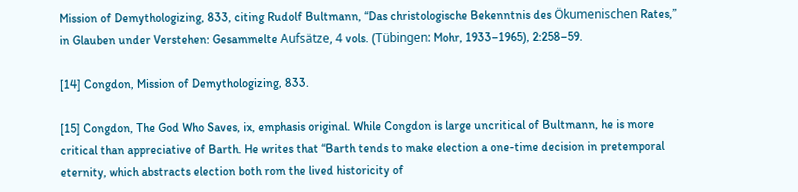Mission of Demythologizing, 833, citing Rudolf Bultmann, “Das christologische Bekenntnis des Ökumenischen Rates,” in Glauben under Verstehen: Gesammelte Aufsätze, 4 vols. (Tübingen: Mohr, 1933–1965), 2:258–59.

[14] Congdon, Mission of Demythologizing, 833.

[15] Congdon, The God Who Saves, ix, emphasis original. While Congdon is large uncritical of Bultmann, he is more critical than appreciative of Barth. He writes that “Barth tends to make election a one-time decision in pretemporal eternity, which abstracts election both rom the lived historicity of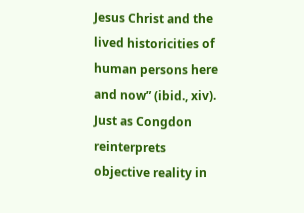Jesus Christ and the lived historicities of human persons here and now” (ibid., xiv). Just as Congdon reinterprets objective reality in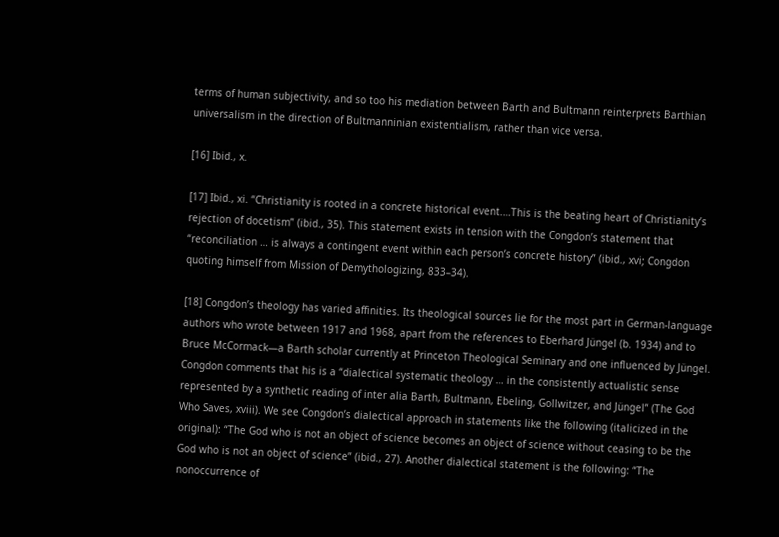terms of human subjectivity, and so too his mediation between Barth and Bultmann reinterprets Barthian universalism in the direction of Bultmanninian existentialism, rather than vice versa.

[16] Ibid., x.

[17] Ibid., xi. “Christianity is rooted in a concrete historical event.…This is the beating heart of Christianity’s rejection of docetism” (ibid., 35). This statement exists in tension with the Congdon’s statement that “reconciliation … is always a contingent event within each person’s concrete history” (ibid., xvi; Congdon quoting himself from Mission of Demythologizing, 833–34).

[18] Congdon’s theology has varied affinities. Its theological sources lie for the most part in German-language authors who wrote between 1917 and 1968, apart from the references to Eberhard Jüngel (b. 1934) and to Bruce McCormack—a Barth scholar currently at Princeton Theological Seminary and one influenced by Jüngel. Congdon comments that his is a “dialectical systematic theology … in the consistently actualistic sense represented by a synthetic reading of inter alia Barth, Bultmann, Ebeling, Gollwitzer, and Jüngel” (The God Who Saves, xviii). We see Congdon’s dialectical approach in statements like the following (italicized in the original): “The God who is not an object of science becomes an object of science without ceasing to be the God who is not an object of science” (ibid., 27). Another dialectical statement is the following: “The nonoccurrence of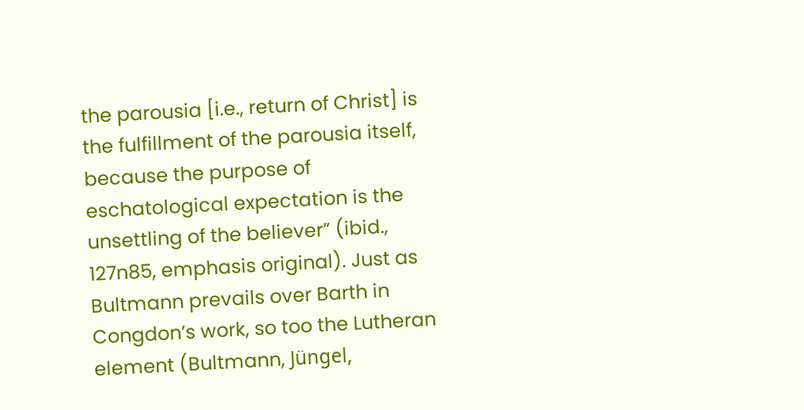the parousia [i.e., return of Christ] is the fulfillment of the parousia itself, because the purpose of eschatological expectation is the unsettling of the believer” (ibid., 127n85, emphasis original). Just as Bultmann prevails over Barth in Congdon’s work, so too the Lutheran element (Bultmann, Jüngel,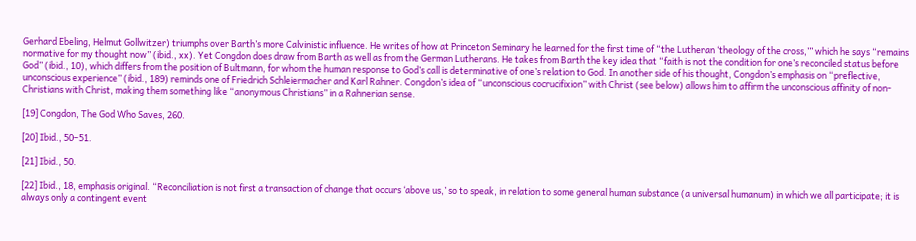Gerhard Ebeling, Helmut Gollwitzer) triumphs over Barth’s more Calvinistic influence. He writes of how at Princeton Seminary he learned for the first time of “the Lutheran ‘theology of the cross,’” which he says “remains normative for my thought now” (ibid., xx). Yet Congdon does draw from Barth as well as from the German Lutherans. He takes from Barth the key idea that “faith is not the condition for one’s reconciled status before God” (ibid., 10), which differs from the position of Bultmann, for whom the human response to God’s call is determinative of one’s relation to God. In another side of his thought, Congdon’s emphasis on “preflective, unconscious experience” (ibid., 189) reminds one of Friedrich Schleiermacher and Karl Rahner. Congdon’s idea of “unconscious cocrucifixion” with Christ (see below) allows him to affirm the unconscious affinity of non-Christians with Christ, making them something like “anonymous Christians” in a Rahnerian sense.

[19] Congdon, The God Who Saves, 260.

[20] Ibid., 50–51.

[21] Ibid., 50.

[22] Ibid., 18, emphasis original. “Reconciliation is not first a transaction of change that occurs ‘above us,’ so to speak, in relation to some general human substance (a universal humanum) in which we all participate; it is always only a contingent event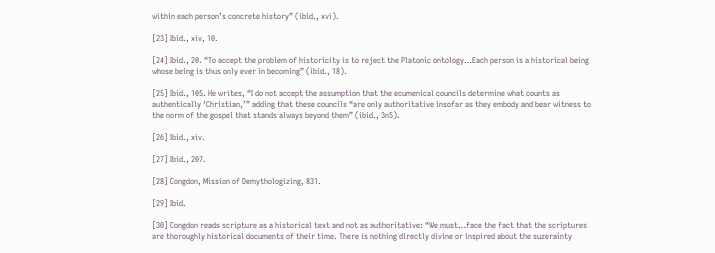within each person’s concrete history” (ibid., xvi).

[23] Ibid., xiv, 10.

[24] Ibid., 20. “To accept the problem of historicity is to reject the Platonic ontology…Each person is a historical being whose being is thus only ever in becoming” (ibid., 18).

[25] Ibid., 105. He writes, “I do not accept the assumption that the ecumenical councils determine what counts as authentically ‘Christian,’” adding that these councils “are only authoritative insofar as they embody and bear witness to the norm of the gospel that stands always beyond them” (ibid., 3n5).

[26] Ibid., xiv.

[27] Ibid., 207.

[28] Congdon, Mission of Demythologizing, 831.

[29] Ibid.

[30] Congdon reads scripture as a historical text and not as authoritative: “We must…face the fact that the scriptures are thoroughly historical documents of their time. There is nothing directly divine or inspired about the suzerainty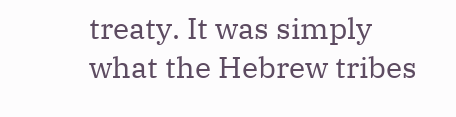treaty. It was simply what the Hebrew tribes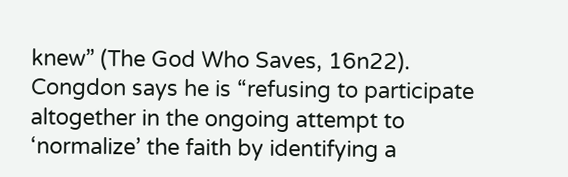knew” (The God Who Saves, 16n22). Congdon says he is “refusing to participate altogether in the ongoing attempt to ‘normalize’ the faith by identifying a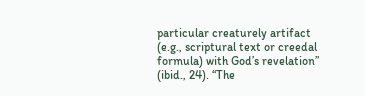particular creaturely artifact (e.g., scriptural text or creedal formula) with God’s revelation” (ibid., 24). “The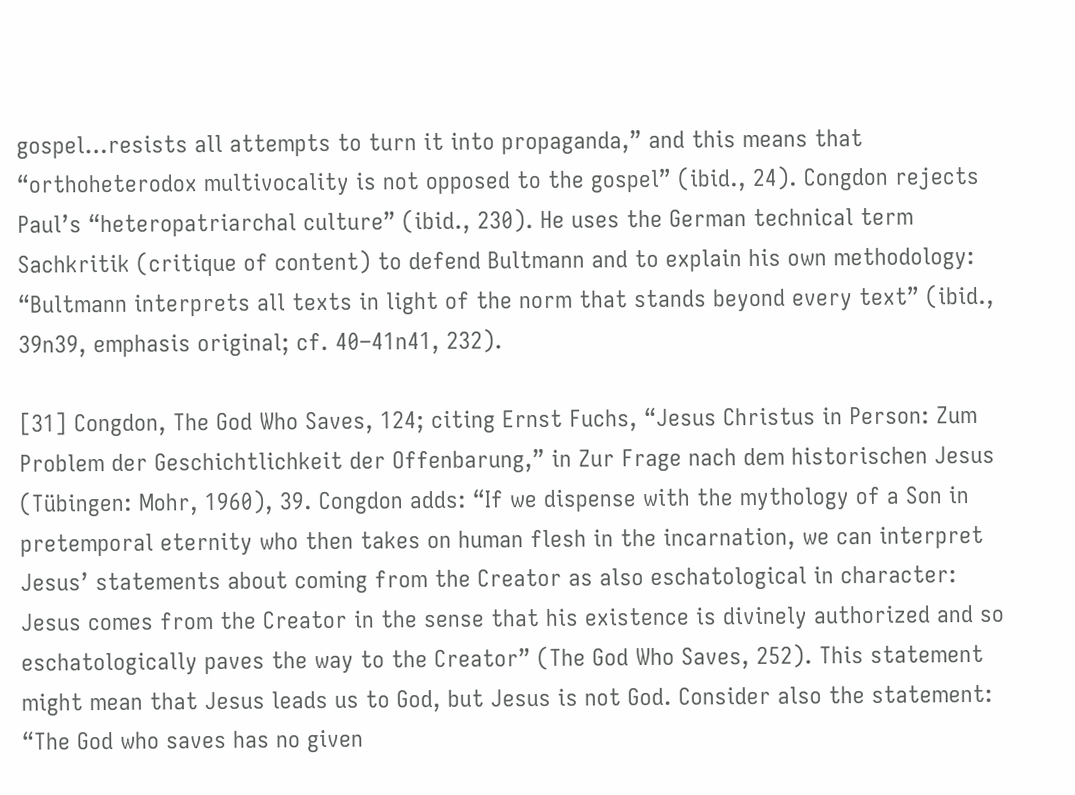gospel…resists all attempts to turn it into propaganda,” and this means that “orthoheterodox multivocality is not opposed to the gospel” (ibid., 24). Congdon rejects Paul’s “heteropatriarchal culture” (ibid., 230). He uses the German technical term Sachkritik (critique of content) to defend Bultmann and to explain his own methodology: “Bultmann interprets all texts in light of the norm that stands beyond every text” (ibid., 39n39, emphasis original; cf. 40–41n41, 232).

[31] Congdon, The God Who Saves, 124; citing Ernst Fuchs, “Jesus Christus in Person: Zum Problem der Geschichtlichkeit der Offenbarung,” in Zur Frage nach dem historischen Jesus (Tübingen: Mohr, 1960), 39. Congdon adds: “If we dispense with the mythology of a Son in pretemporal eternity who then takes on human flesh in the incarnation, we can interpret Jesus’ statements about coming from the Creator as also eschatological in character: Jesus comes from the Creator in the sense that his existence is divinely authorized and so eschatologically paves the way to the Creator” (The God Who Saves, 252). This statement might mean that Jesus leads us to God, but Jesus is not God. Consider also the statement: “The God who saves has no given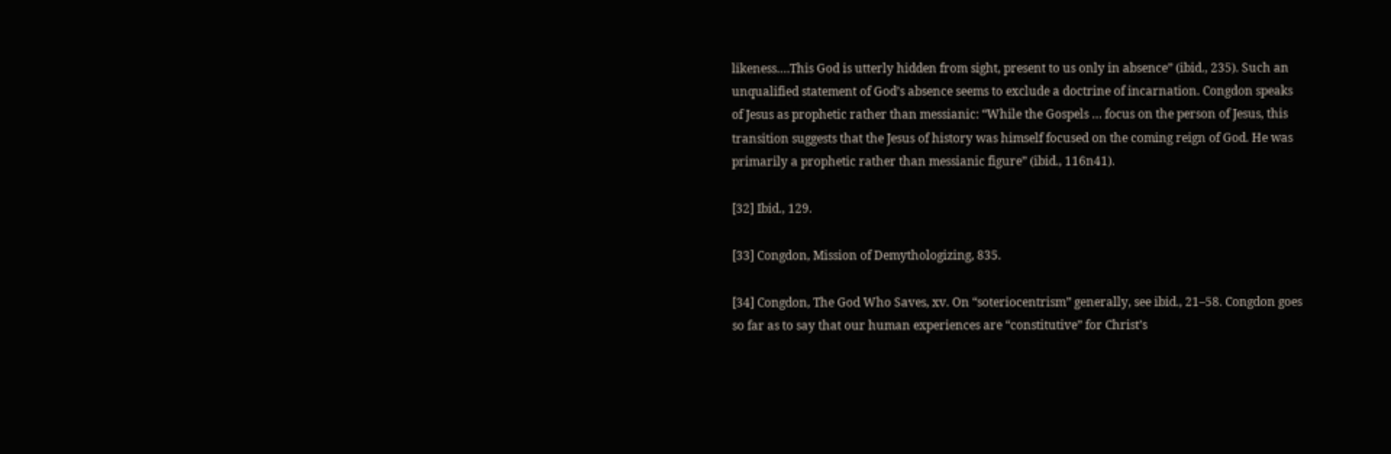likeness.…This God is utterly hidden from sight, present to us only in absence” (ibid., 235). Such an unqualified statement of God’s absence seems to exclude a doctrine of incarnation. Congdon speaks of Jesus as prophetic rather than messianic: “While the Gospels … focus on the person of Jesus, this transition suggests that the Jesus of history was himself focused on the coming reign of God. He was primarily a prophetic rather than messianic figure” (ibid., 116n41).

[32] Ibid., 129.

[33] Congdon, Mission of Demythologizing, 835.

[34] Congdon, The God Who Saves, xv. On “soteriocentrism” generally, see ibid., 21–58. Congdon goes so far as to say that our human experiences are “constitutive” for Christ’s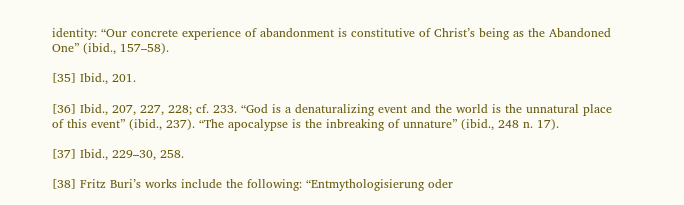identity: “Our concrete experience of abandonment is constitutive of Christ’s being as the Abandoned One” (ibid., 157–58).

[35] Ibid., 201.

[36] Ibid., 207, 227, 228; cf. 233. “God is a denaturalizing event and the world is the unnatural place of this event” (ibid., 237). “The apocalypse is the inbreaking of unnature” (ibid., 248 n. 17).

[37] Ibid., 229–30, 258.

[38] Fritz Buri’s works include the following: “Entmythologisierung oder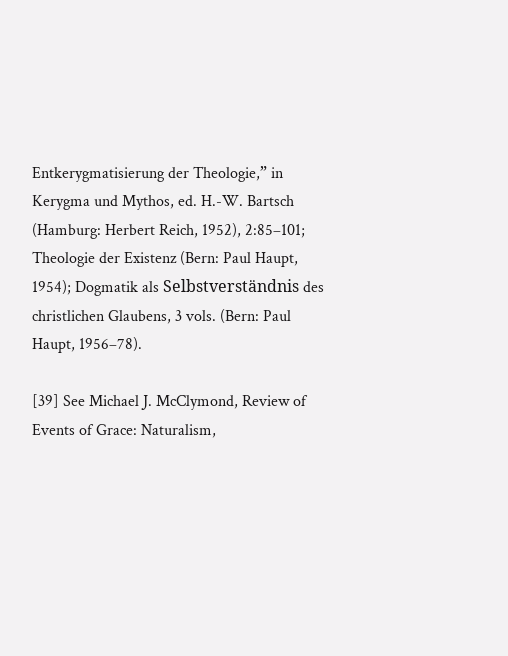Entkerygmatisierung der Theologie,” in Kerygma und Mythos, ed. H.-W. Bartsch (Hamburg: Herbert Reich, 1952), 2:85–101; Theologie der Existenz (Bern: Paul Haupt, 1954); Dogmatik als Selbstverständnis des christlichen Glaubens, 3 vols. (Bern: Paul Haupt, 1956–78).

[39] See Michael J. McClymond, Review of Events of Grace: Naturalism,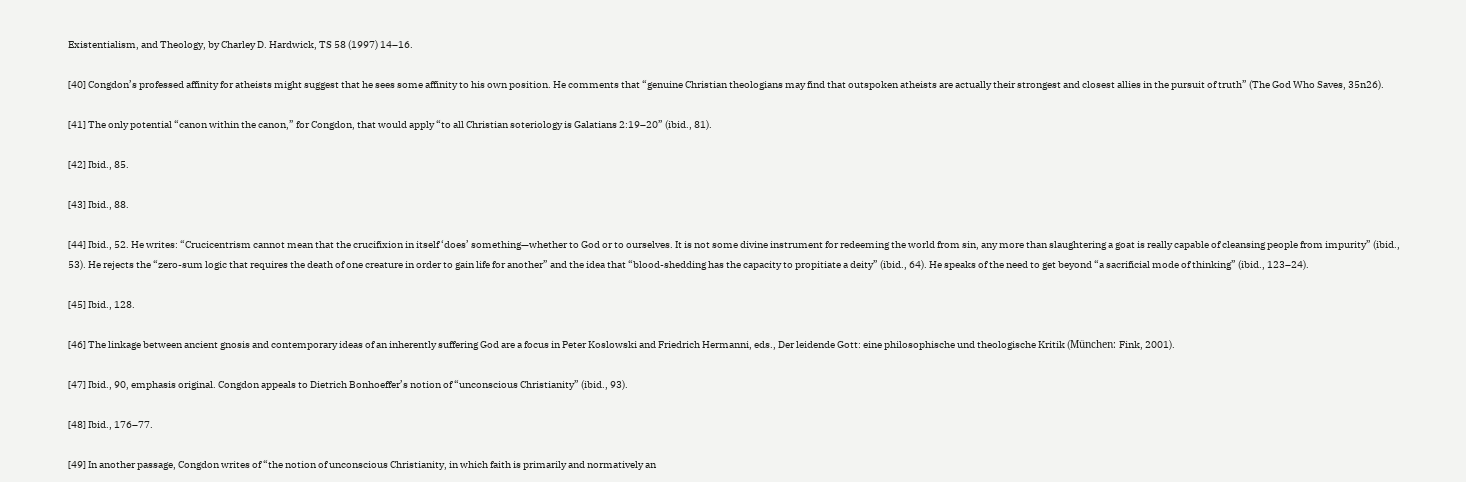Existentialism, and Theology, by Charley D. Hardwick, TS 58 (1997) 14–16.

[40] Congdon’s professed affinity for atheists might suggest that he sees some affinity to his own position. He comments that “genuine Christian theologians may find that outspoken atheists are actually their strongest and closest allies in the pursuit of truth” (The God Who Saves, 35n26).

[41] The only potential “canon within the canon,” for Congdon, that would apply “to all Christian soteriology is Galatians 2:19–20” (ibid., 81).

[42] Ibid., 85.

[43] Ibid., 88.

[44] Ibid., 52. He writes: “Crucicentrism cannot mean that the crucifixion in itself ‘does’ something—whether to God or to ourselves. It is not some divine instrument for redeeming the world from sin, any more than slaughtering a goat is really capable of cleansing people from impurity” (ibid., 53). He rejects the “zero-sum logic that requires the death of one creature in order to gain life for another” and the idea that “blood-shedding has the capacity to propitiate a deity” (ibid., 64). He speaks of the need to get beyond “a sacrificial mode of thinking” (ibid., 123–24).

[45] Ibid., 128.

[46] The linkage between ancient gnosis and contemporary ideas of an inherently suffering God are a focus in Peter Koslowski and Friedrich Hermanni, eds., Der leidende Gott: eine philosophische und theologische Kritik (München: Fink, 2001).

[47] Ibid., 90, emphasis original. Congdon appeals to Dietrich Bonhoeffer’s notion of “unconscious Christianity” (ibid., 93).

[48] Ibid., 176–77.

[49] In another passage, Congdon writes of “the notion of unconscious Christianity, in which faith is primarily and normatively an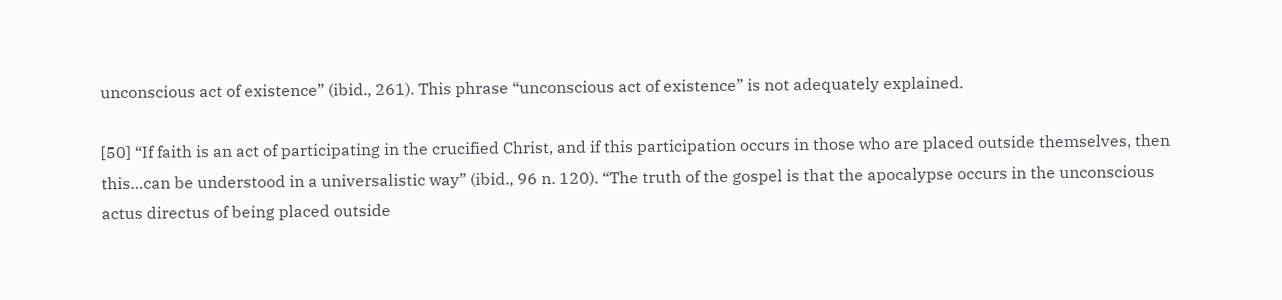unconscious act of existence” (ibid., 261). This phrase “unconscious act of existence” is not adequately explained.

[50] “If faith is an act of participating in the crucified Christ, and if this participation occurs in those who are placed outside themselves, then this…can be understood in a universalistic way” (ibid., 96 n. 120). “The truth of the gospel is that the apocalypse occurs in the unconscious actus directus of being placed outside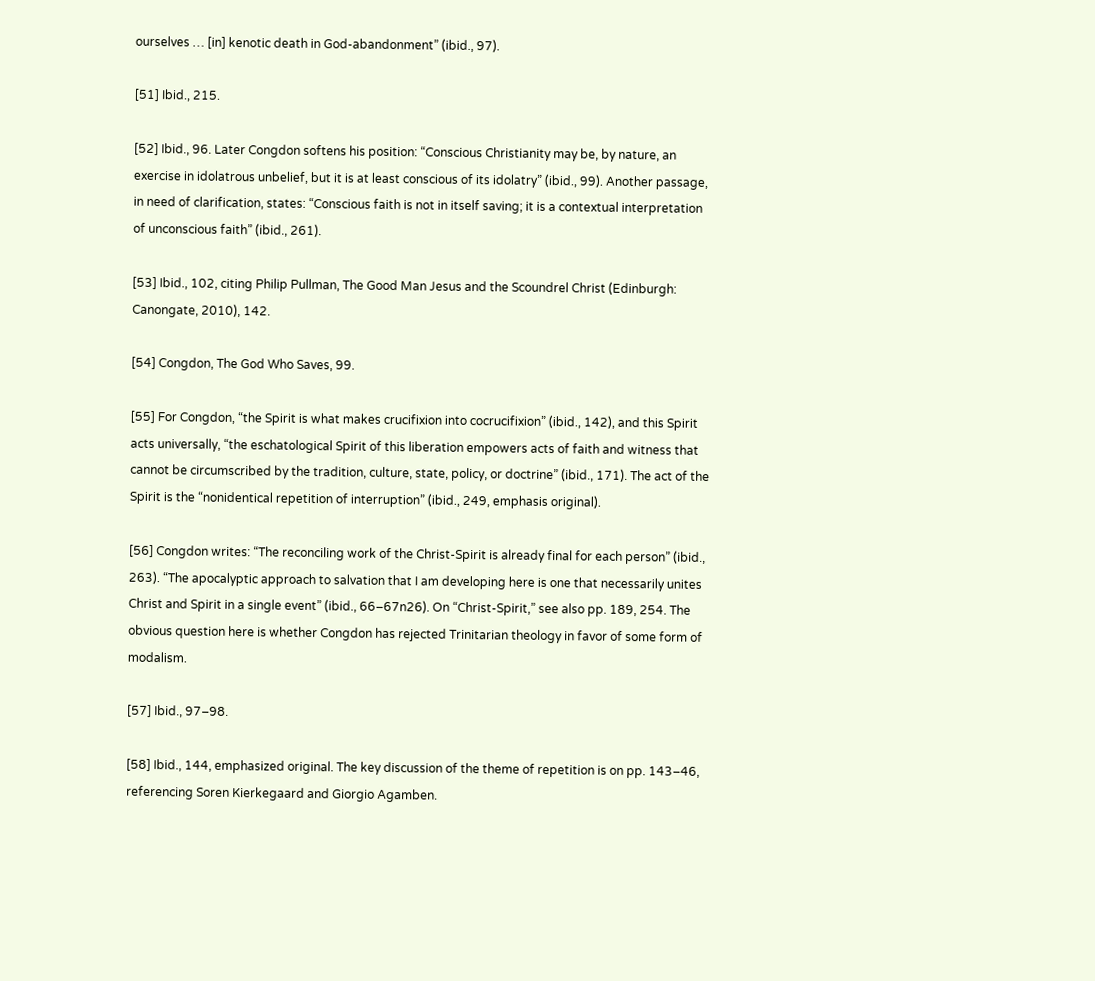ourselves … [in] kenotic death in God-abandonment” (ibid., 97).

[51] Ibid., 215.

[52] Ibid., 96. Later Congdon softens his position: “Conscious Christianity may be, by nature, an exercise in idolatrous unbelief, but it is at least conscious of its idolatry” (ibid., 99). Another passage, in need of clarification, states: “Conscious faith is not in itself saving; it is a contextual interpretation of unconscious faith” (ibid., 261).

[53] Ibid., 102, citing Philip Pullman, The Good Man Jesus and the Scoundrel Christ (Edinburgh: Canongate, 2010), 142.

[54] Congdon, The God Who Saves, 99.

[55] For Congdon, “the Spirit is what makes crucifixion into cocrucifixion” (ibid., 142), and this Spirit acts universally, “the eschatological Spirit of this liberation empowers acts of faith and witness that cannot be circumscribed by the tradition, culture, state, policy, or doctrine” (ibid., 171). The act of the Spirit is the “nonidentical repetition of interruption” (ibid., 249, emphasis original).

[56] Congdon writes: “The reconciling work of the Christ-Spirit is already final for each person” (ibid., 263). “The apocalyptic approach to salvation that I am developing here is one that necessarily unites Christ and Spirit in a single event” (ibid., 66–67n26). On “Christ-Spirit,” see also pp. 189, 254. The obvious question here is whether Congdon has rejected Trinitarian theology in favor of some form of modalism.

[57] Ibid., 97–98.

[58] Ibid., 144, emphasized original. The key discussion of the theme of repetition is on pp. 143–46, referencing Soren Kierkegaard and Giorgio Agamben.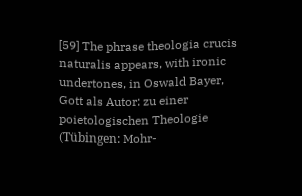[59] The phrase theologia crucis naturalis appears, with ironic undertones, in Oswald Bayer, Gott als Autor: zu einer poietologischen Theologie (Tübingen: Mohr-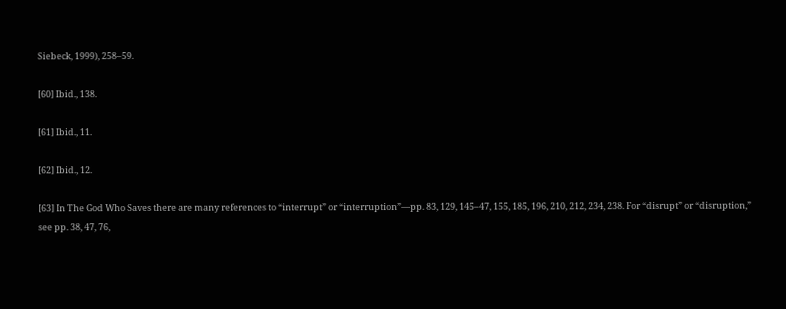Siebeck, 1999), 258–59.

[60] Ibid., 138.

[61] Ibid., 11.

[62] Ibid., 12.

[63] In The God Who Saves there are many references to “interrupt” or “interruption”—pp. 83, 129, 145–47, 155, 185, 196, 210, 212, 234, 238. For “disrupt” or “disruption,” see pp. 38, 47, 76,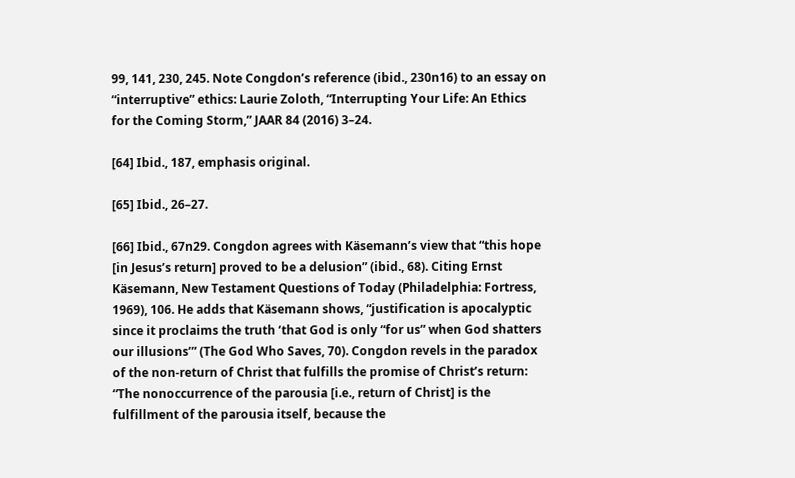99, 141, 230, 245. Note Congdon’s reference (ibid., 230n16) to an essay on “interruptive” ethics: Laurie Zoloth, “Interrupting Your Life: An Ethics for the Coming Storm,” JAAR 84 (2016) 3–24.

[64] Ibid., 187, emphasis original.

[65] Ibid., 26–27.

[66] Ibid., 67n29. Congdon agrees with Käsemann’s view that “this hope [in Jesus’s return] proved to be a delusion” (ibid., 68). Citing Ernst Käsemann, New Testament Questions of Today (Philadelphia: Fortress, 1969), 106. He adds that Käsemann shows, “justification is apocalyptic since it proclaims the truth ‘that God is only “for us” when God shatters our illusions’” (The God Who Saves, 70). Congdon revels in the paradox of the non-return of Christ that fulfills the promise of Christ’s return: “The nonoccurrence of the parousia [i.e., return of Christ] is the fulfillment of the parousia itself, because the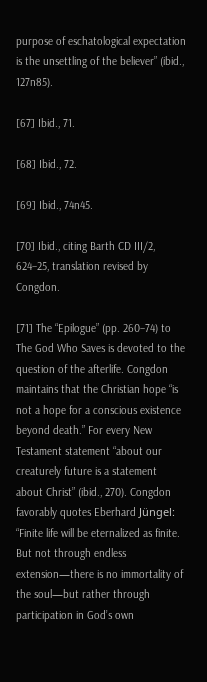purpose of eschatological expectation is the unsettling of the believer” (ibid., 127n85).

[67] Ibid., 71.

[68] Ibid., 72.

[69] Ibid., 74n45.

[70] Ibid., citing Barth CD III/2, 624–25, translation revised by Congdon.

[71] The “Epilogue” (pp. 260–74) to The God Who Saves is devoted to the question of the afterlife. Congdon maintains that the Christian hope “is not a hope for a conscious existence beyond death.” For every New Testament statement “about our creaturely future is a statement about Christ” (ibid., 270). Congdon favorably quotes Eberhard Jüngel: “Finite life will be eternalized as finite. But not through endless extension—there is no immortality of the soul—but rather through participation in God’s own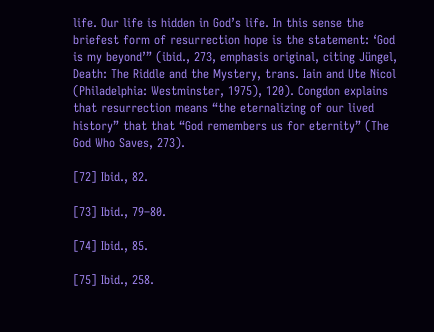life. Our life is hidden in God’s life. In this sense the briefest form of resurrection hope is the statement: ‘God is my beyond’” (ibid., 273, emphasis original, citing Jüngel, Death: The Riddle and the Mystery, trans. Iain and Ute Nicol (Philadelphia: Westminster, 1975), 120). Congdon explains that resurrection means “the eternalizing of our lived history” that that “God remembers us for eternity” (The God Who Saves, 273).

[72] Ibid., 82.

[73] Ibid., 79–80.

[74] Ibid., 85.

[75] Ibid., 258.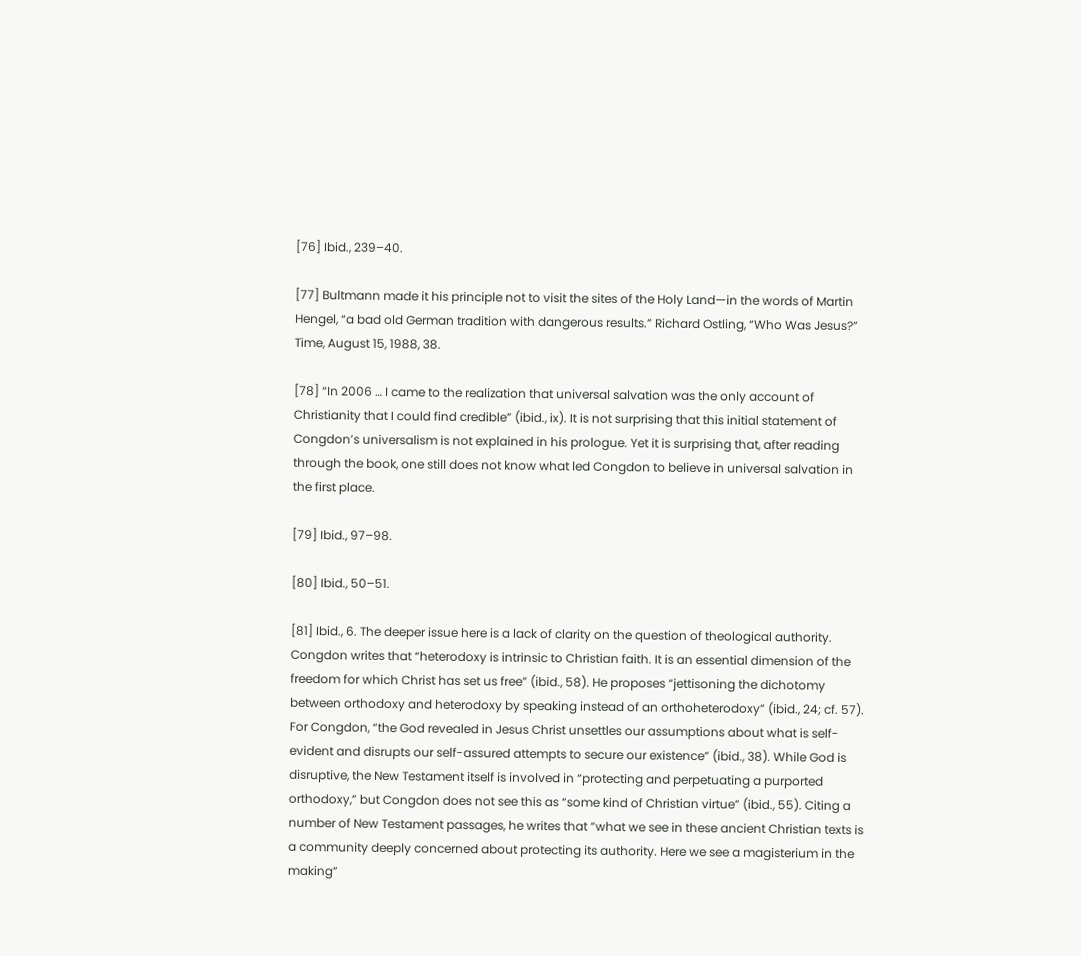[76] Ibid., 239–40.

[77] Bultmann made it his principle not to visit the sites of the Holy Land—in the words of Martin Hengel, “a bad old German tradition with dangerous results.” Richard Ostling, “Who Was Jesus?” Time, August 15, 1988, 38.

[78] “In 2006 … I came to the realization that universal salvation was the only account of Christianity that I could find credible” (ibid., ix). It is not surprising that this initial statement of Congdon’s universalism is not explained in his prologue. Yet it is surprising that, after reading through the book, one still does not know what led Congdon to believe in universal salvation in the first place.

[79] Ibid., 97–98.

[80] Ibid., 50–51.

[81] Ibid., 6. The deeper issue here is a lack of clarity on the question of theological authority. Congdon writes that “heterodoxy is intrinsic to Christian faith. It is an essential dimension of the freedom for which Christ has set us free” (ibid., 58). He proposes “jettisoning the dichotomy between orthodoxy and heterodoxy by speaking instead of an orthoheterodoxy” (ibid., 24; cf. 57). For Congdon, “the God revealed in Jesus Christ unsettles our assumptions about what is self-evident and disrupts our self-assured attempts to secure our existence” (ibid., 38). While God is disruptive, the New Testament itself is involved in “protecting and perpetuating a purported orthodoxy,” but Congdon does not see this as “some kind of Christian virtue” (ibid., 55). Citing a number of New Testament passages, he writes that “what we see in these ancient Christian texts is a community deeply concerned about protecting its authority. Here we see a magisterium in the making”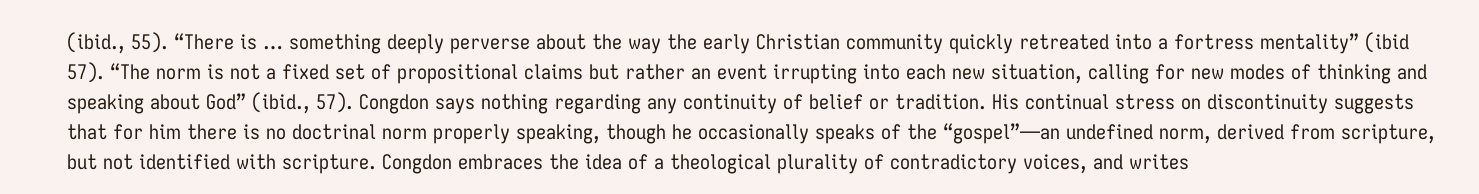(ibid., 55). “There is … something deeply perverse about the way the early Christian community quickly retreated into a fortress mentality” (ibid 57). “The norm is not a fixed set of propositional claims but rather an event irrupting into each new situation, calling for new modes of thinking and speaking about God” (ibid., 57). Congdon says nothing regarding any continuity of belief or tradition. His continual stress on discontinuity suggests that for him there is no doctrinal norm properly speaking, though he occasionally speaks of the “gospel”—an undefined norm, derived from scripture, but not identified with scripture. Congdon embraces the idea of a theological plurality of contradictory voices, and writes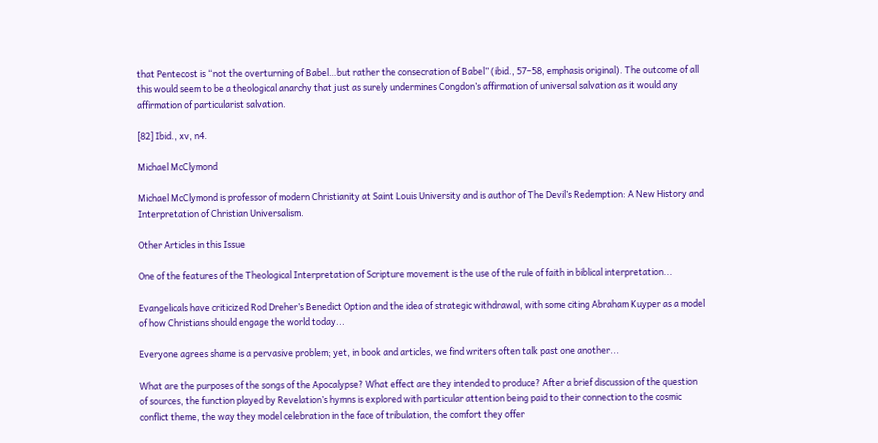that Pentecost is “not the overturning of Babel…but rather the consecration of Babel” (ibid., 57–58, emphasis original). The outcome of all this would seem to be a theological anarchy that just as surely undermines Congdon’s affirmation of universal salvation as it would any affirmation of particularist salvation.

[82] Ibid., xv, n4.

Michael McClymond

Michael McClymond is professor of modern Christianity at Saint Louis University and is author of The Devil’s Redemption: A New History and Interpretation of Christian Universalism.

Other Articles in this Issue

One of the features of the Theological Interpretation of Scripture movement is the use of the rule of faith in biblical interpretation...

Evangelicals have criticized Rod Dreher’s Benedict Option and the idea of strategic withdrawal, with some citing Abraham Kuyper as a model of how Christians should engage the world today...

Everyone agrees shame is a pervasive problem; yet, in book and articles, we find writers often talk past one another...

What are the purposes of the songs of the Apocalypse? What effect are they intended to produce? After a brief discussion of the question of sources, the function played by Revelation’s hymns is explored with particular attention being paid to their connection to the cosmic conflict theme, the way they model celebration in the face of tribulation, the comfort they offer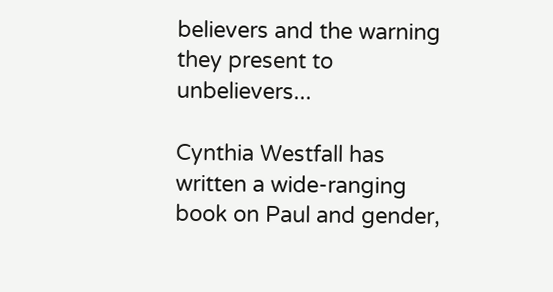believers and the warning they present to unbelievers...

Cynthia Westfall has written a wide-ranging book on Paul and gender,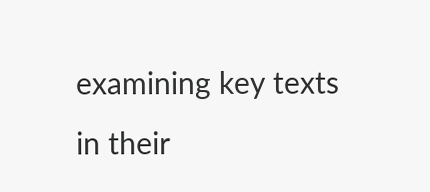examining key texts in their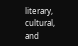literary, cultural, and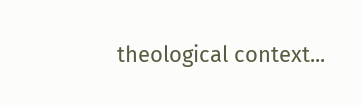theological context...